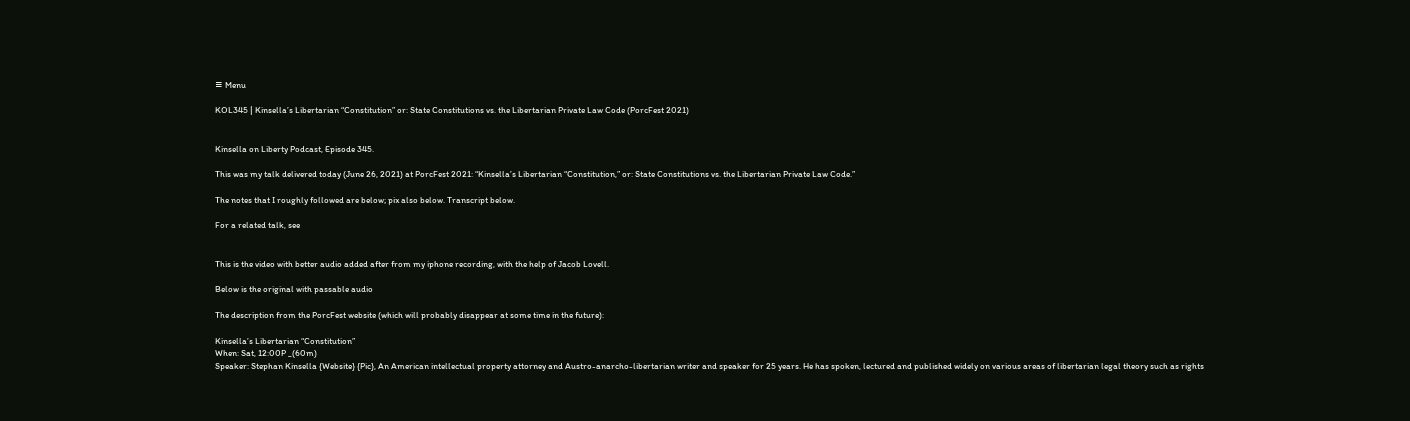≡ Menu

KOL345 | Kinsella’s Libertarian “Constitution” or: State Constitutions vs. the Libertarian Private Law Code (PorcFest 2021)


Kinsella on Liberty Podcast, Episode 345.

This was my talk delivered today (June 26, 2021) at PorcFest 2021: “Kinsella’s Libertarian “Constitution,” or: State Constitutions vs. the Libertarian Private Law Code.”

The notes that I roughly followed are below; pix also below. Transcript below.

For a related talk, see


This is the video with better audio added after from my iphone recording, with the help of Jacob Lovell.

Below is the original with passable audio

The description from the PorcFest website (which will probably disappear at some time in the future):

Kinsella’s Libertarian “Constitution”
When: Sat, 12:00P _(60m)
Speaker: Stephan Kinsella {Website} {Pic}, An American intellectual property attorney and Austro-anarcho-libertarian writer and speaker for 25 years. He has spoken, lectured and published widely on various areas of libertarian legal theory such as rights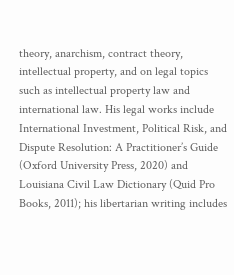theory, anarchism, contract theory, intellectual property, and on legal topics such as intellectual property law and international law. His legal works include International Investment, Political Risk, and Dispute Resolution: A Practitioner’s Guide (Oxford University Press, 2020) and Louisiana Civil Law Dictionary (Quid Pro Books, 2011); his libertarian writing includes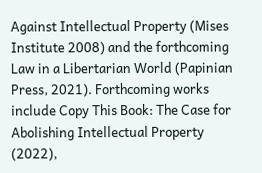Against Intellectual Property (Mises Institute 2008) and the forthcoming Law in a Libertarian World (Papinian Press, 2021). Forthcoming works include Copy This Book: The Case for Abolishing Intellectual Property (2022),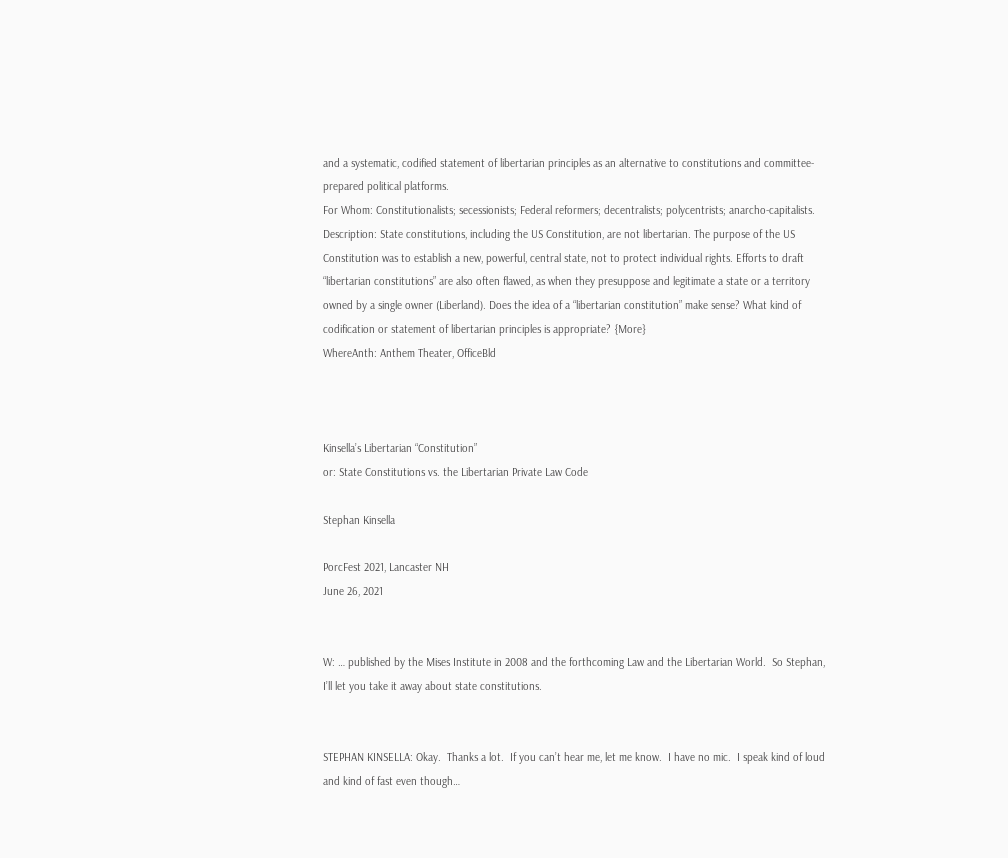and a systematic, codified statement of libertarian principles as an alternative to constitutions and committee-prepared political platforms.
For Whom: Constitutionalists; secessionists; Federal reformers; decentralists; polycentrists; anarcho-capitalists.
Description: State constitutions, including the US Constitution, are not libertarian. The purpose of the US Constitution was to establish a new, powerful, central state, not to protect individual rights. Efforts to draft “libertarian constitutions” are also often flawed, as when they presuppose and legitimate a state or a territory owned by a single owner (Liberland). Does the idea of a “libertarian constitution” make sense? What kind of codification or statement of libertarian principles is appropriate? {More}
WhereAnth: Anthem Theater, OfficeBld



Kinsella’s Libertarian “Constitution”
or: State Constitutions vs. the Libertarian Private Law Code

Stephan Kinsella

PorcFest 2021, Lancaster NH
June 26, 2021


W: … published by the Mises Institute in 2008 and the forthcoming Law and the Libertarian World.  So Stephan, I’ll let you take it away about state constitutions.


STEPHAN KINSELLA: Okay.  Thanks a lot.  If you can’t hear me, let me know.  I have no mic.  I speak kind of loud and kind of fast even though…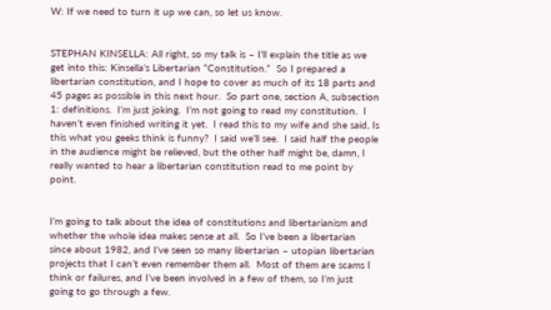W: If we need to turn it up we can, so let us know.


STEPHAN KINSELLA: All right, so my talk is – I’ll explain the title as we get into this: Kinsella’s Libertarian “Constitution.”  So I prepared a libertarian constitution, and I hope to cover as much of its 18 parts and 45 pages as possible in this next hour.  So part one, section A, subsection 1: definitions.  I’m just joking.  I’m not going to read my constitution.  I haven’t even finished writing it yet.  I read this to my wife and she said, Is this what you geeks think is funny?  I said we’ll see.  I said half the people in the audience might be relieved, but the other half might be, damn, I really wanted to hear a libertarian constitution read to me point by point.


I’m going to talk about the idea of constitutions and libertarianism and whether the whole idea makes sense at all.  So I’ve been a libertarian since about 1982, and I’ve seen so many libertarian – utopian libertarian projects that I can’t even remember them all.  Most of them are scams I think or failures, and I’ve been involved in a few of them, so I’m just going to go through a few.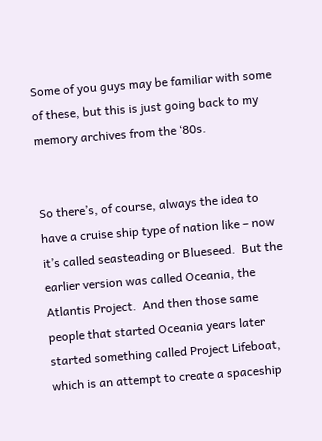Some of you guys may be familiar with some of these, but this is just going back to my memory archives from the ‘80s.


So there’s, of course, always the idea to have a cruise ship type of nation like – now it’s called seasteading or Blueseed.  But the earlier version was called Oceania, the Atlantis Project.  And then those same people that started Oceania years later started something called Project Lifeboat, which is an attempt to create a spaceship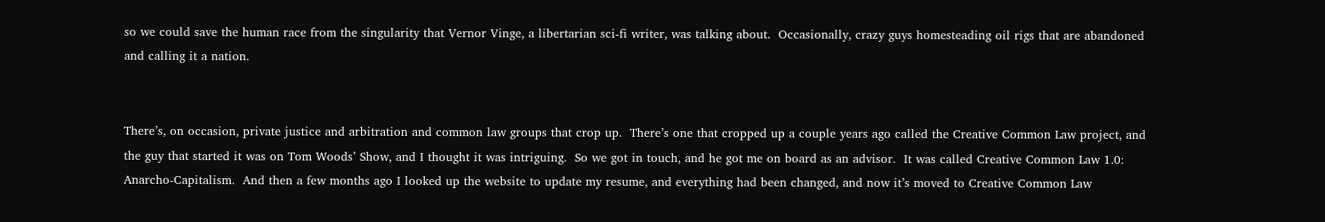so we could save the human race from the singularity that Vernor Vinge, a libertarian sci-fi writer, was talking about.  Occasionally, crazy guys homesteading oil rigs that are abandoned and calling it a nation.


There’s, on occasion, private justice and arbitration and common law groups that crop up.  There’s one that cropped up a couple years ago called the Creative Common Law project, and the guy that started it was on Tom Woods’ Show, and I thought it was intriguing.  So we got in touch, and he got me on board as an advisor.  It was called Creative Common Law 1.0: Anarcho-Capitalism.  And then a few months ago I looked up the website to update my resume, and everything had been changed, and now it’s moved to Creative Common Law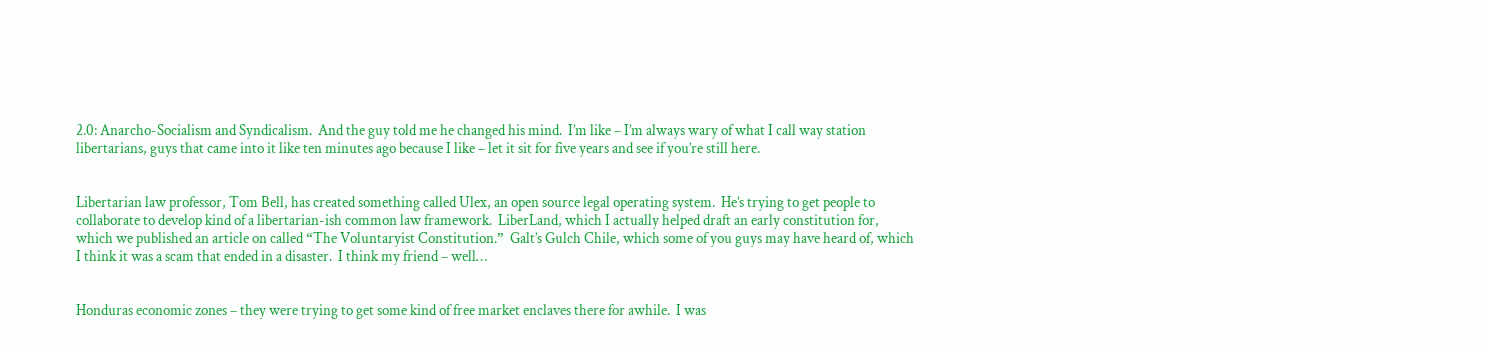2.0: Anarcho-Socialism and Syndicalism.  And the guy told me he changed his mind.  I’m like – I’m always wary of what I call way station libertarians, guys that came into it like ten minutes ago because I like – let it sit for five years and see if you’re still here.


Libertarian law professor, Tom Bell, has created something called Ulex, an open source legal operating system.  He’s trying to get people to collaborate to develop kind of a libertarian-ish common law framework.  LiberLand, which I actually helped draft an early constitution for, which we published an article on called “The Voluntaryist Constitution.”  Galt’s Gulch Chile, which some of you guys may have heard of, which I think it was a scam that ended in a disaster.  I think my friend – well…


Honduras economic zones – they were trying to get some kind of free market enclaves there for awhile.  I was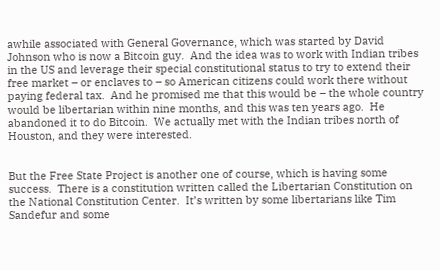awhile associated with General Governance, which was started by David Johnson who is now a Bitcoin guy.  And the idea was to work with Indian tribes in the US and leverage their special constitutional status to try to extend their free market – or enclaves to – so American citizens could work there without paying federal tax.  And he promised me that this would be – the whole country would be libertarian within nine months, and this was ten years ago.  He abandoned it to do Bitcoin.  We actually met with the Indian tribes north of Houston, and they were interested.


But the Free State Project is another one of course, which is having some success.  There is a constitution written called the Libertarian Constitution on the National Constitution Center.  It’s written by some libertarians like Tim Sandefur and some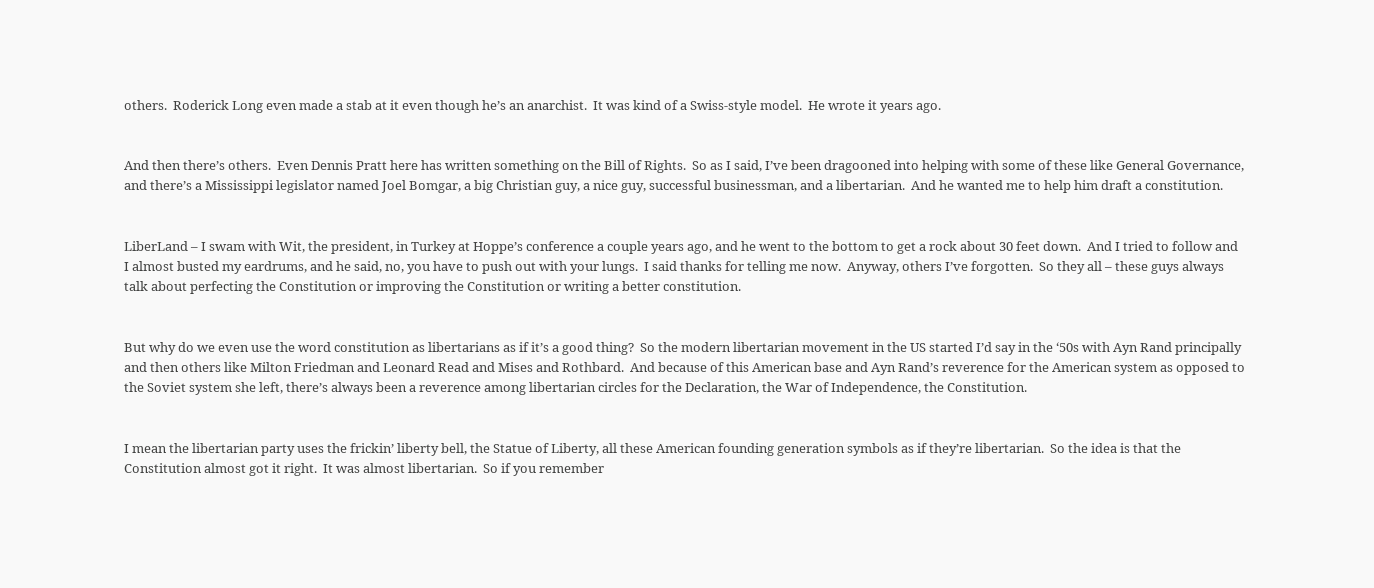others.  Roderick Long even made a stab at it even though he’s an anarchist.  It was kind of a Swiss-style model.  He wrote it years ago.


And then there’s others.  Even Dennis Pratt here has written something on the Bill of Rights.  So as I said, I’ve been dragooned into helping with some of these like General Governance, and there’s a Mississippi legislator named Joel Bomgar, a big Christian guy, a nice guy, successful businessman, and a libertarian.  And he wanted me to help him draft a constitution.


LiberLand – I swam with Wit, the president, in Turkey at Hoppe’s conference a couple years ago, and he went to the bottom to get a rock about 30 feet down.  And I tried to follow and I almost busted my eardrums, and he said, no, you have to push out with your lungs.  I said thanks for telling me now.  Anyway, others I’ve forgotten.  So they all – these guys always talk about perfecting the Constitution or improving the Constitution or writing a better constitution.


But why do we even use the word constitution as libertarians as if it’s a good thing?  So the modern libertarian movement in the US started I’d say in the ‘50s with Ayn Rand principally and then others like Milton Friedman and Leonard Read and Mises and Rothbard.  And because of this American base and Ayn Rand’s reverence for the American system as opposed to the Soviet system she left, there’s always been a reverence among libertarian circles for the Declaration, the War of Independence, the Constitution.


I mean the libertarian party uses the frickin’ liberty bell, the Statue of Liberty, all these American founding generation symbols as if they’re libertarian.  So the idea is that the Constitution almost got it right.  It was almost libertarian.  So if you remember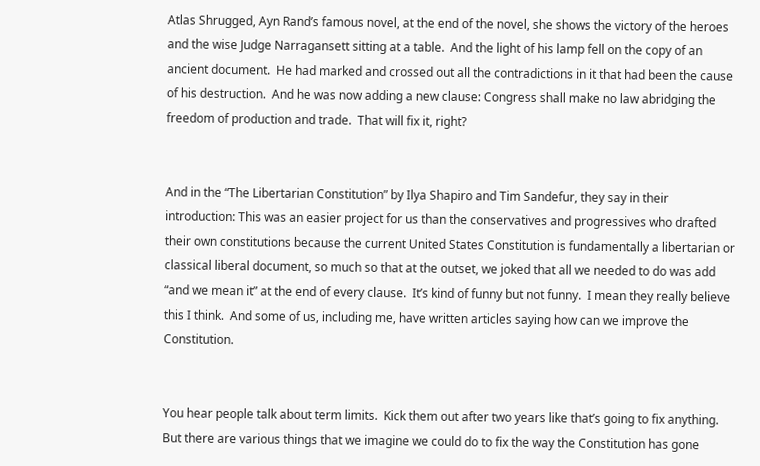Atlas Shrugged, Ayn Rand’s famous novel, at the end of the novel, she shows the victory of the heroes and the wise Judge Narragansett sitting at a table.  And the light of his lamp fell on the copy of an ancient document.  He had marked and crossed out all the contradictions in it that had been the cause of his destruction.  And he was now adding a new clause: Congress shall make no law abridging the freedom of production and trade.  That will fix it, right?


And in the “The Libertarian Constitution” by Ilya Shapiro and Tim Sandefur, they say in their introduction: This was an easier project for us than the conservatives and progressives who drafted their own constitutions because the current United States Constitution is fundamentally a libertarian or classical liberal document, so much so that at the outset, we joked that all we needed to do was add “and we mean it” at the end of every clause.  It’s kind of funny but not funny.  I mean they really believe this I think.  And some of us, including me, have written articles saying how can we improve the Constitution.


You hear people talk about term limits.  Kick them out after two years like that’s going to fix anything.  But there are various things that we imagine we could do to fix the way the Constitution has gone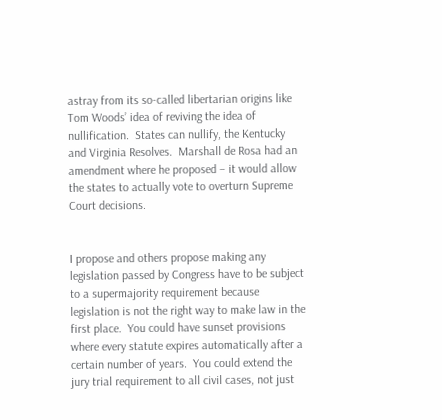astray from its so-called libertarian origins like Tom Woods’ idea of reviving the idea of nullification.  States can nullify, the Kentucky and Virginia Resolves.  Marshall de Rosa had an amendment where he proposed – it would allow the states to actually vote to overturn Supreme Court decisions.


I propose and others propose making any legislation passed by Congress have to be subject to a supermajority requirement because legislation is not the right way to make law in the first place.  You could have sunset provisions where every statute expires automatically after a certain number of years.  You could extend the jury trial requirement to all civil cases, not just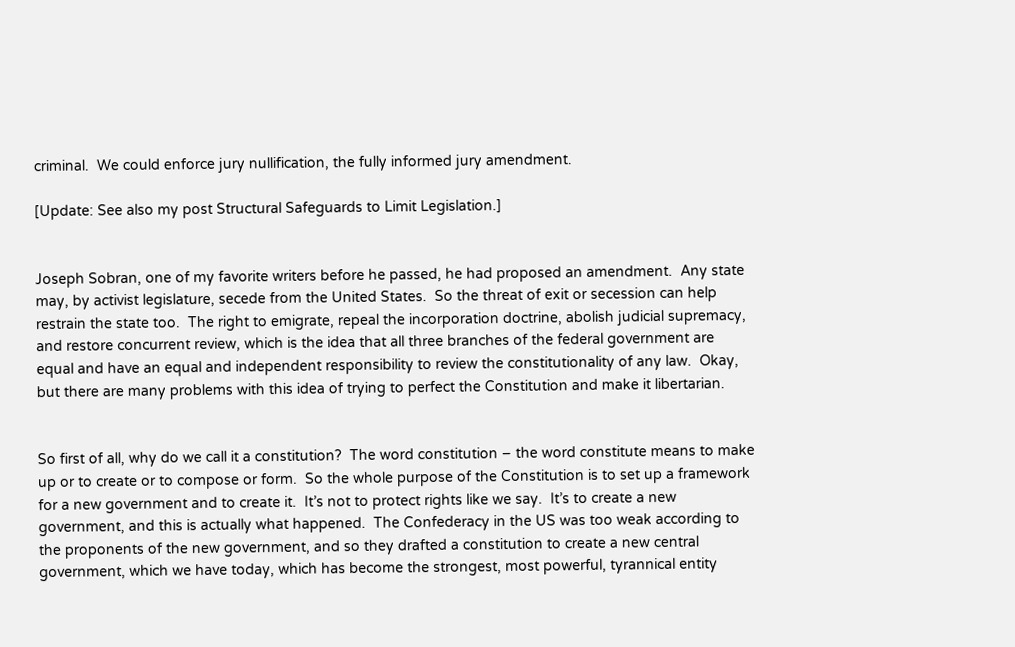criminal.  We could enforce jury nullification, the fully informed jury amendment.

[Update: See also my post Structural Safeguards to Limit Legislation.]


Joseph Sobran, one of my favorite writers before he passed, he had proposed an amendment.  Any state may, by activist legislature, secede from the United States.  So the threat of exit or secession can help restrain the state too.  The right to emigrate, repeal the incorporation doctrine, abolish judicial supremacy, and restore concurrent review, which is the idea that all three branches of the federal government are equal and have an equal and independent responsibility to review the constitutionality of any law.  Okay, but there are many problems with this idea of trying to perfect the Constitution and make it libertarian.


So first of all, why do we call it a constitution?  The word constitution – the word constitute means to make up or to create or to compose or form.  So the whole purpose of the Constitution is to set up a framework for a new government and to create it.  It’s not to protect rights like we say.  It’s to create a new government, and this is actually what happened.  The Confederacy in the US was too weak according to the proponents of the new government, and so they drafted a constitution to create a new central government, which we have today, which has become the strongest, most powerful, tyrannical entity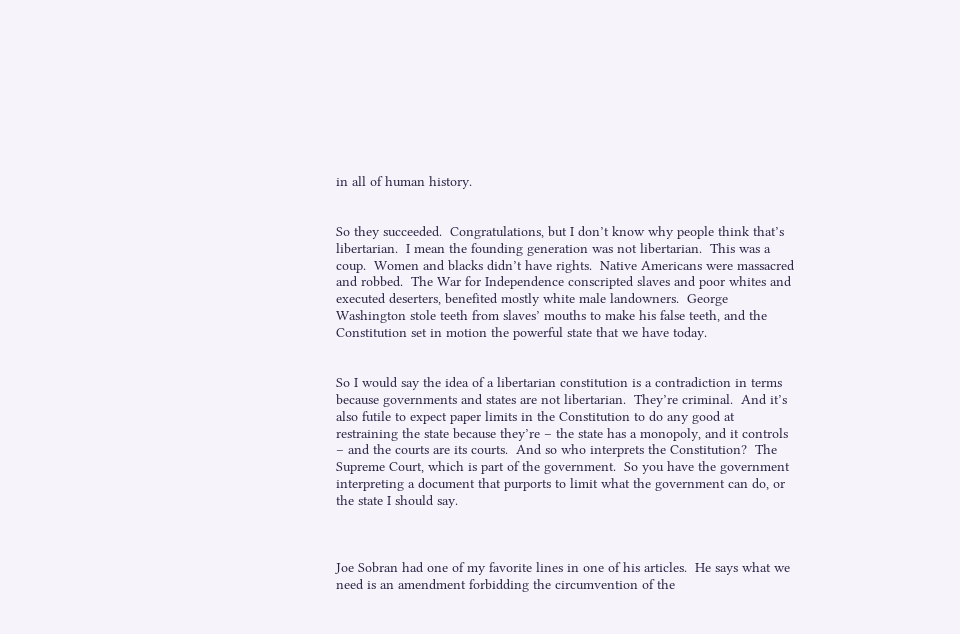in all of human history.


So they succeeded.  Congratulations, but I don’t know why people think that’s libertarian.  I mean the founding generation was not libertarian.  This was a coup.  Women and blacks didn’t have rights.  Native Americans were massacred and robbed.  The War for Independence conscripted slaves and poor whites and executed deserters, benefited mostly white male landowners.  George Washington stole teeth from slaves’ mouths to make his false teeth, and the Constitution set in motion the powerful state that we have today.


So I would say the idea of a libertarian constitution is a contradiction in terms because governments and states are not libertarian.  They’re criminal.  And it’s also futile to expect paper limits in the Constitution to do any good at restraining the state because they’re – the state has a monopoly, and it controls – and the courts are its courts.  And so who interprets the Constitution?  The Supreme Court, which is part of the government.  So you have the government interpreting a document that purports to limit what the government can do, or the state I should say.



Joe Sobran had one of my favorite lines in one of his articles.  He says what we need is an amendment forbidding the circumvention of the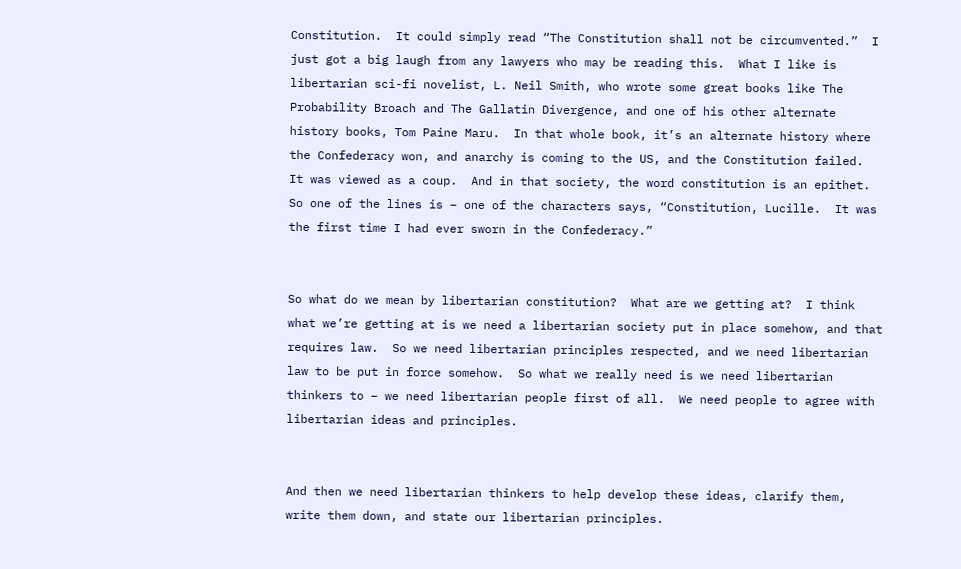Constitution.  It could simply read “The Constitution shall not be circumvented.”  I just got a big laugh from any lawyers who may be reading this.  What I like is libertarian sci-fi novelist, L. Neil Smith, who wrote some great books like The Probability Broach and The Gallatin Divergence, and one of his other alternate history books, Tom Paine Maru.  In that whole book, it’s an alternate history where the Confederacy won, and anarchy is coming to the US, and the Constitution failed.  It was viewed as a coup.  And in that society, the word constitution is an epithet.  So one of the lines is – one of the characters says, “Constitution, Lucille.  It was the first time I had ever sworn in the Confederacy.”


So what do we mean by libertarian constitution?  What are we getting at?  I think what we’re getting at is we need a libertarian society put in place somehow, and that requires law.  So we need libertarian principles respected, and we need libertarian law to be put in force somehow.  So what we really need is we need libertarian thinkers to – we need libertarian people first of all.  We need people to agree with libertarian ideas and principles.


And then we need libertarian thinkers to help develop these ideas, clarify them, write them down, and state our libertarian principles.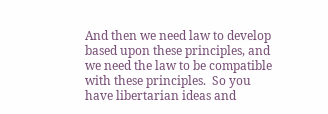And then we need law to develop based upon these principles, and we need the law to be compatible with these principles.  So you have libertarian ideas and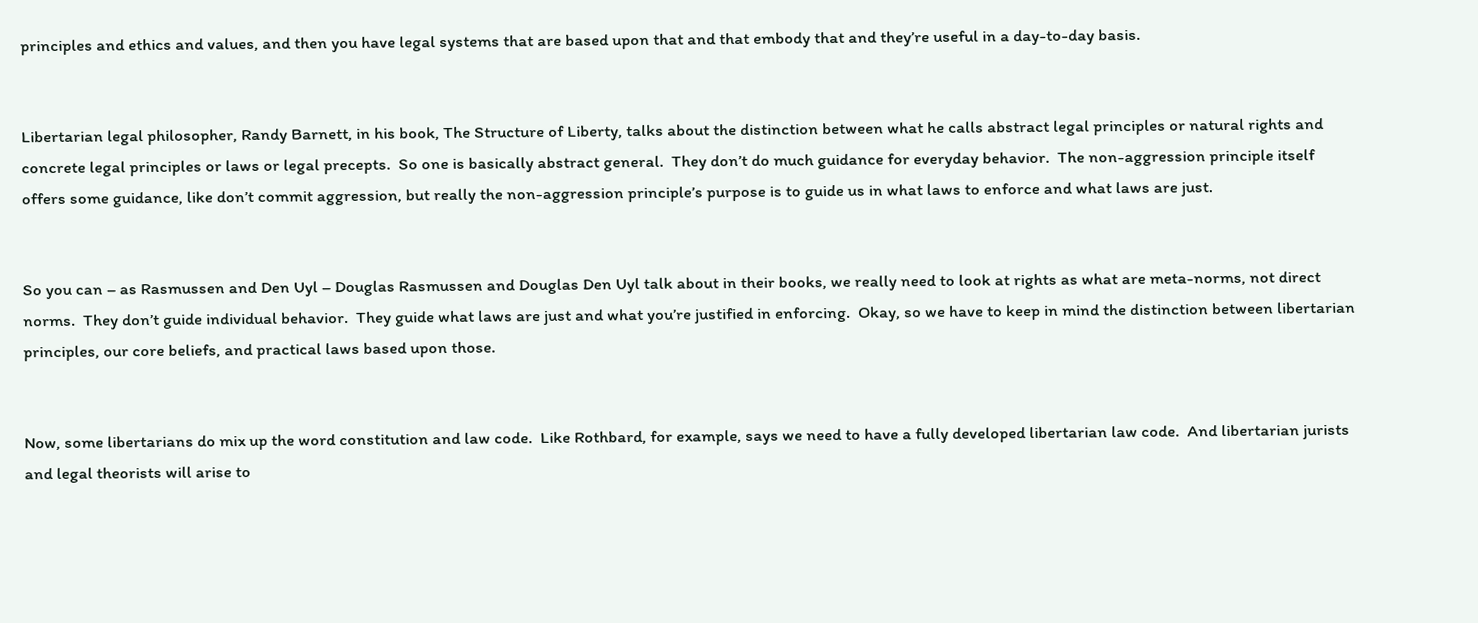principles and ethics and values, and then you have legal systems that are based upon that and that embody that and they’re useful in a day-to-day basis.


Libertarian legal philosopher, Randy Barnett, in his book, The Structure of Liberty, talks about the distinction between what he calls abstract legal principles or natural rights and concrete legal principles or laws or legal precepts.  So one is basically abstract general.  They don’t do much guidance for everyday behavior.  The non-aggression principle itself offers some guidance, like don’t commit aggression, but really the non-aggression principle’s purpose is to guide us in what laws to enforce and what laws are just.


So you can – as Rasmussen and Den Uyl – Douglas Rasmussen and Douglas Den Uyl talk about in their books, we really need to look at rights as what are meta-norms, not direct norms.  They don’t guide individual behavior.  They guide what laws are just and what you’re justified in enforcing.  Okay, so we have to keep in mind the distinction between libertarian principles, our core beliefs, and practical laws based upon those.


Now, some libertarians do mix up the word constitution and law code.  Like Rothbard, for example, says we need to have a fully developed libertarian law code.  And libertarian jurists and legal theorists will arise to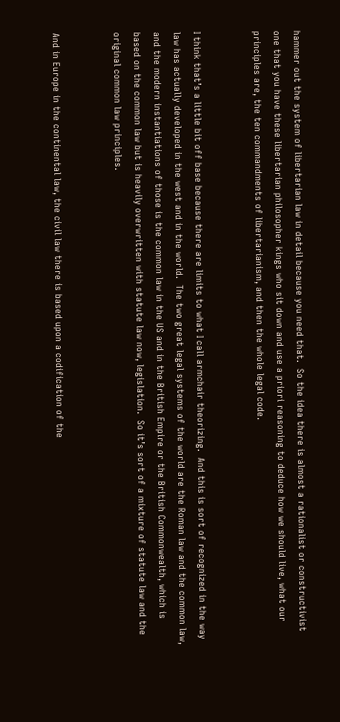hammer out the system of libertarian law in detail because you need that.  So the idea there is almost a rationalist or constructivist one that you have these libertarian philosopher kings who sit down and use a priori reasoning to deduce how we should live, what our principles are, the ten commandments of libertarianism, and then the whole legal code.


I think that’s a little bit off base because there are limits to what I call armchair theorizing.  And this is sort of recognized in the way law has actually developed in the west and in the world.  The two great legal systems of the world are the Roman law and the common law, and the modern instantiations of those is the common law in the US and in the British Empire or the British Commonwealth, which is based on the common law but is heavily overwritten with statute law now, legislation.  So it’s sort of a mixture of statute law and the original common law principles.


And in Europe in the continental law, the civil law there is based upon a codification of the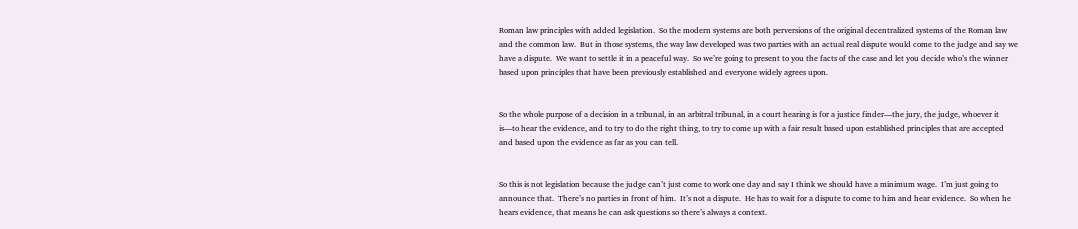Roman law principles with added legislation.  So the modern systems are both perversions of the original decentralized systems of the Roman law and the common law.  But in those systems, the way law developed was two parties with an actual real dispute would come to the judge and say we have a dispute.  We want to settle it in a peaceful way.  So we’re going to present to you the facts of the case and let you decide who’s the winner based upon principles that have been previously established and everyone widely agrees upon.


So the whole purpose of a decision in a tribunal, in an arbitral tribunal, in a court hearing is for a justice finder—the jury, the judge, whoever it is—to hear the evidence, and to try to do the right thing, to try to come up with a fair result based upon established principles that are accepted and based upon the evidence as far as you can tell.


So this is not legislation because the judge can’t just come to work one day and say I think we should have a minimum wage.  I’m just going to announce that.  There’s no parties in front of him.  It’s not a dispute.  He has to wait for a dispute to come to him and hear evidence.  So when he hears evidence, that means he can ask questions so there’s always a context.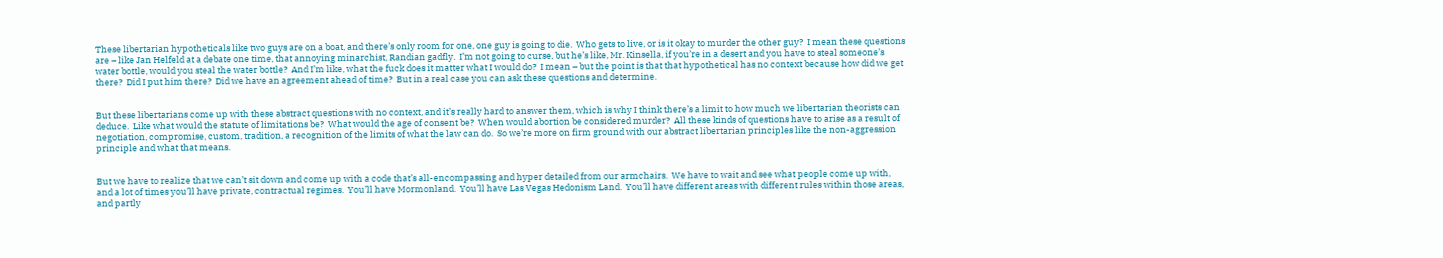These libertarian hypotheticals like two guys are on a boat, and there’s only room for one, one guy is going to die.  Who gets to live, or is it okay to murder the other guy?  I mean these questions are – like Jan Helfeld at a debate one time, that annoying minarchist, Randian gadfly.  I’m not going to curse, but he’s like, Mr. Kinsella, if you’re in a desert and you have to steal someone’s water bottle, would you steal the water bottle?  And I’m like, what the fuck does it matter what I would do?  I mean – but the point is that that hypothetical has no context because how did we get there?  Did I put him there?  Did we have an agreement ahead of time?  But in a real case you can ask these questions and determine.


But these libertarians come up with these abstract questions with no context, and it’s really hard to answer them, which is why I think there’s a limit to how much we libertarian theorists can deduce.  Like what would the statute of limitations be?  What would the age of consent be?  When would abortion be considered murder?  All these kinds of questions have to arise as a result of negotiation, compromise, custom, tradition, a recognition of the limits of what the law can do.  So we’re more on firm ground with our abstract libertarian principles like the non-aggression principle and what that means.


But we have to realize that we can’t sit down and come up with a code that’s all-encompassing and hyper detailed from our armchairs.  We have to wait and see what people come up with, and a lot of times you’ll have private, contractual regimes.  You’ll have Mormonland.  You’ll have Las Vegas Hedonism Land.  You’ll have different areas with different rules within those areas, and partly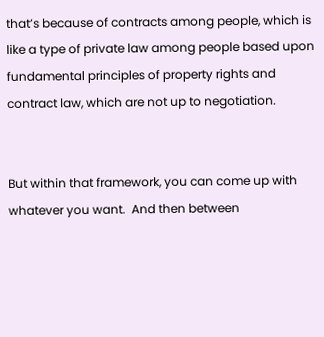that’s because of contracts among people, which is like a type of private law among people based upon fundamental principles of property rights and contract law, which are not up to negotiation.


But within that framework, you can come up with whatever you want.  And then between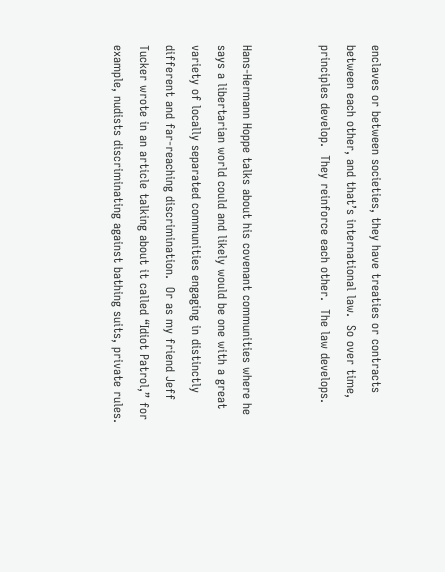enclaves or between societies, they have treaties or contracts between each other, and that’s international law.  So over time, principles develop.  They reinforce each other.  The law develops.


Hans-Hermann Hoppe talks about his covenant communities where he says a libertarian world could and likely would be one with a great variety of locally separated communities engaging in distinctly different and far-reaching discrimination.  Or as my friend Jeff Tucker wrote in an article talking about it called “Idiot Patrol,” for example, nudists discriminating against bathing suits, private rules.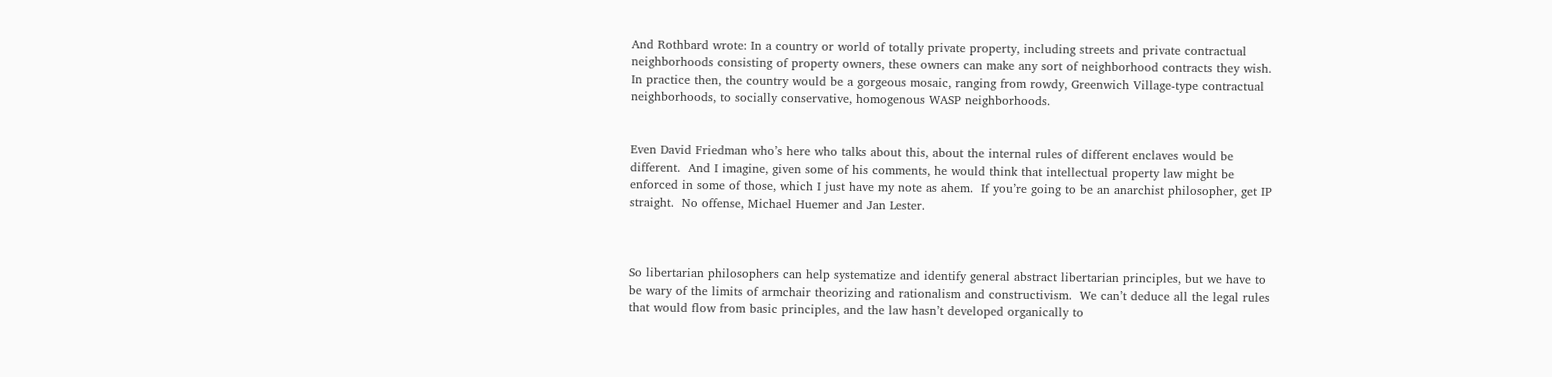And Rothbard wrote: In a country or world of totally private property, including streets and private contractual neighborhoods consisting of property owners, these owners can make any sort of neighborhood contracts they wish.  In practice then, the country would be a gorgeous mosaic, ranging from rowdy, Greenwich Village-type contractual neighborhoods, to socially conservative, homogenous WASP neighborhoods.


Even David Friedman who’s here who talks about this, about the internal rules of different enclaves would be different.  And I imagine, given some of his comments, he would think that intellectual property law might be enforced in some of those, which I just have my note as ahem.  If you’re going to be an anarchist philosopher, get IP straight.  No offense, Michael Huemer and Jan Lester.



So libertarian philosophers can help systematize and identify general abstract libertarian principles, but we have to be wary of the limits of armchair theorizing and rationalism and constructivism.  We can’t deduce all the legal rules that would flow from basic principles, and the law hasn’t developed organically to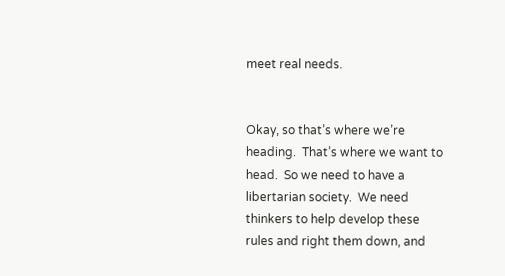meet real needs.


Okay, so that’s where we’re heading.  That’s where we want to head.  So we need to have a libertarian society.  We need thinkers to help develop these rules and right them down, and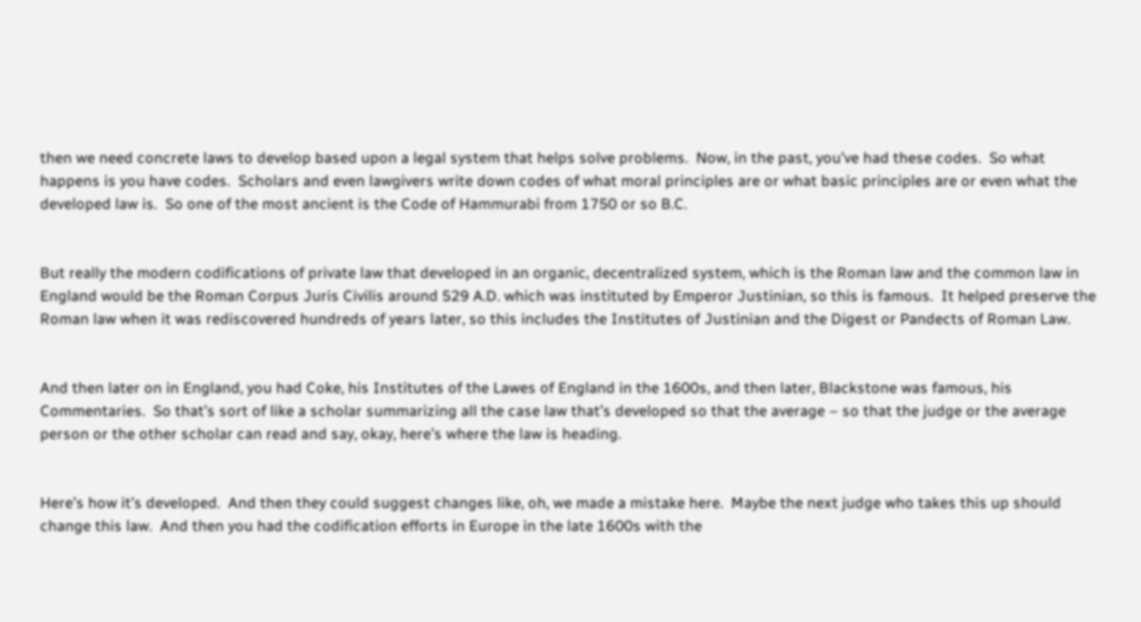then we need concrete laws to develop based upon a legal system that helps solve problems.  Now, in the past, you’ve had these codes.  So what happens is you have codes.  Scholars and even lawgivers write down codes of what moral principles are or what basic principles are or even what the developed law is.  So one of the most ancient is the Code of Hammurabi from 1750 or so B.C.


But really the modern codifications of private law that developed in an organic, decentralized system, which is the Roman law and the common law in England would be the Roman Corpus Juris Civilis around 529 A.D. which was instituted by Emperor Justinian, so this is famous.  It helped preserve the Roman law when it was rediscovered hundreds of years later, so this includes the Institutes of Justinian and the Digest or Pandects of Roman Law.


And then later on in England, you had Coke, his Institutes of the Lawes of England in the 1600s, and then later, Blackstone was famous, his Commentaries.  So that’s sort of like a scholar summarizing all the case law that’s developed so that the average – so that the judge or the average person or the other scholar can read and say, okay, here’s where the law is heading.


Here’s how it’s developed.  And then they could suggest changes like, oh, we made a mistake here.  Maybe the next judge who takes this up should change this law.  And then you had the codification efforts in Europe in the late 1600s with the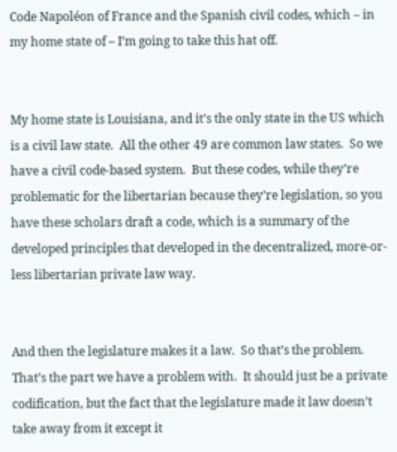Code Napoléon of France and the Spanish civil codes, which – in my home state of – I’m going to take this hat off.


My home state is Louisiana, and it’s the only state in the US which is a civil law state.  All the other 49 are common law states.  So we have a civil code-based system.  But these codes, while they’re problematic for the libertarian because they’re legislation, so you have these scholars draft a code, which is a summary of the developed principles that developed in the decentralized, more-or-less libertarian private law way.


And then the legislature makes it a law.  So that’s the problem.  That’s the part we have a problem with.  It should just be a private codification, but the fact that the legislature made it law doesn’t take away from it except it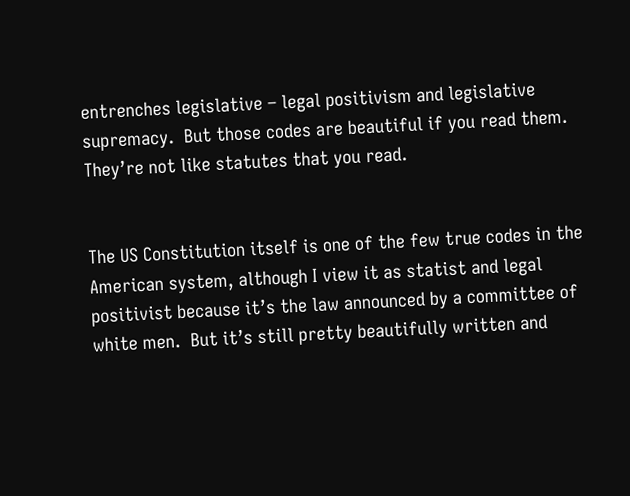entrenches legislative – legal positivism and legislative supremacy.  But those codes are beautiful if you read them.  They’re not like statutes that you read.


The US Constitution itself is one of the few true codes in the American system, although I view it as statist and legal positivist because it’s the law announced by a committee of white men.  But it’s still pretty beautifully written and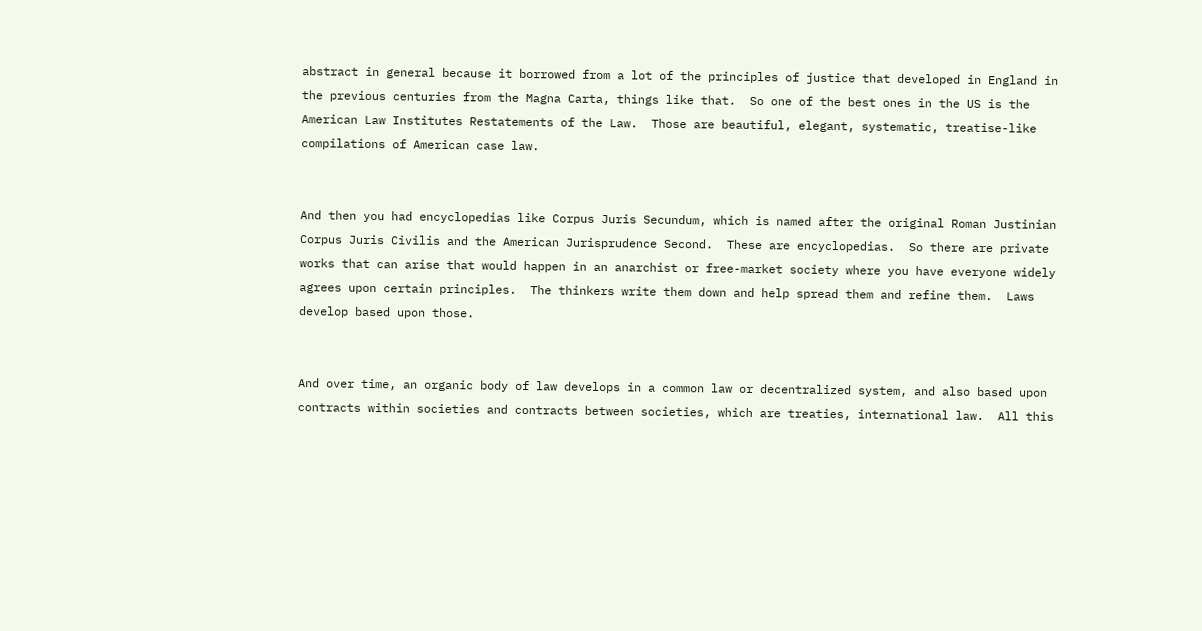abstract in general because it borrowed from a lot of the principles of justice that developed in England in the previous centuries from the Magna Carta, things like that.  So one of the best ones in the US is the American Law Institutes Restatements of the Law.  Those are beautiful, elegant, systematic, treatise-like compilations of American case law.


And then you had encyclopedias like Corpus Juris Secundum, which is named after the original Roman Justinian Corpus Juris Civilis and the American Jurisprudence Second.  These are encyclopedias.  So there are private works that can arise that would happen in an anarchist or free-market society where you have everyone widely agrees upon certain principles.  The thinkers write them down and help spread them and refine them.  Laws develop based upon those.


And over time, an organic body of law develops in a common law or decentralized system, and also based upon contracts within societies and contracts between societies, which are treaties, international law.  All this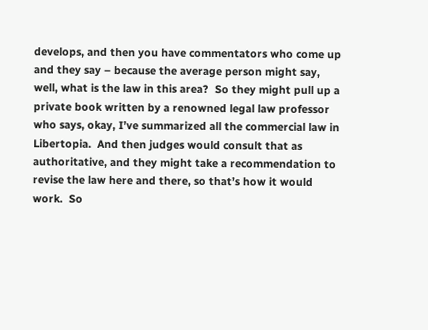develops, and then you have commentators who come up and they say – because the average person might say, well, what is the law in this area?  So they might pull up a private book written by a renowned legal law professor who says, okay, I’ve summarized all the commercial law in Libertopia.  And then judges would consult that as authoritative, and they might take a recommendation to revise the law here and there, so that’s how it would work.  So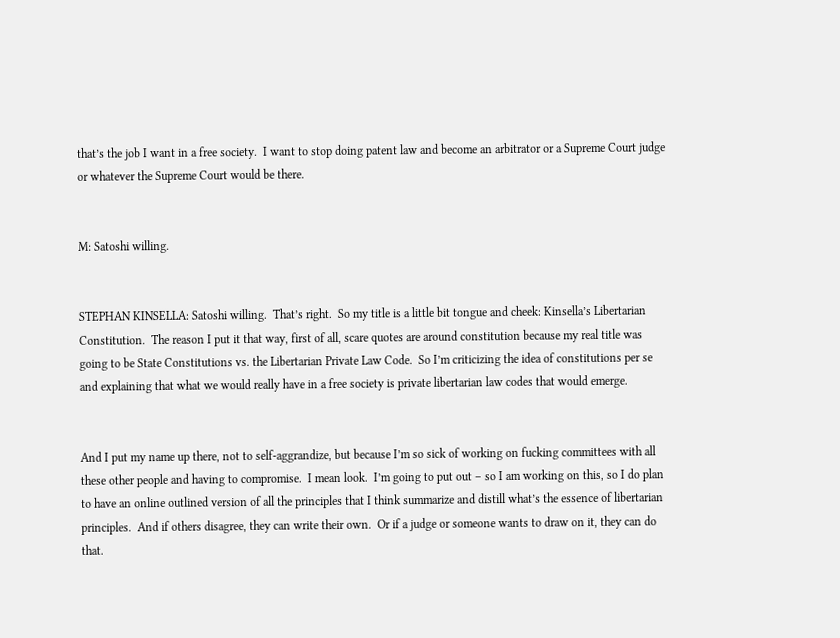that’s the job I want in a free society.  I want to stop doing patent law and become an arbitrator or a Supreme Court judge or whatever the Supreme Court would be there.


M: Satoshi willing.


STEPHAN KINSELLA: Satoshi willing.  That’s right.  So my title is a little bit tongue and cheek: Kinsella’s Libertarian Constitution.  The reason I put it that way, first of all, scare quotes are around constitution because my real title was going to be State Constitutions vs. the Libertarian Private Law Code.  So I’m criticizing the idea of constitutions per se and explaining that what we would really have in a free society is private libertarian law codes that would emerge.


And I put my name up there, not to self-aggrandize, but because I’m so sick of working on fucking committees with all these other people and having to compromise.  I mean look.  I’m going to put out – so I am working on this, so I do plan to have an online outlined version of all the principles that I think summarize and distill what’s the essence of libertarian principles.  And if others disagree, they can write their own.  Or if a judge or someone wants to draw on it, they can do that.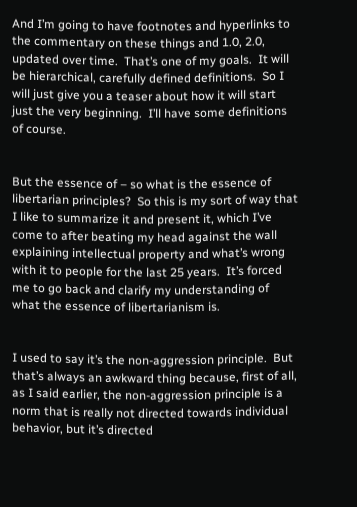And I’m going to have footnotes and hyperlinks to the commentary on these things and 1.0, 2.0, updated over time.  That’s one of my goals.  It will be hierarchical, carefully defined definitions.  So I will just give you a teaser about how it will start just the very beginning.  I’ll have some definitions of course.


But the essence of – so what is the essence of libertarian principles?  So this is my sort of way that I like to summarize it and present it, which I’ve come to after beating my head against the wall explaining intellectual property and what’s wrong with it to people for the last 25 years.  It’s forced me to go back and clarify my understanding of what the essence of libertarianism is.


I used to say it’s the non-aggression principle.  But that’s always an awkward thing because, first of all, as I said earlier, the non-aggression principle is a norm that is really not directed towards individual behavior, but it’s directed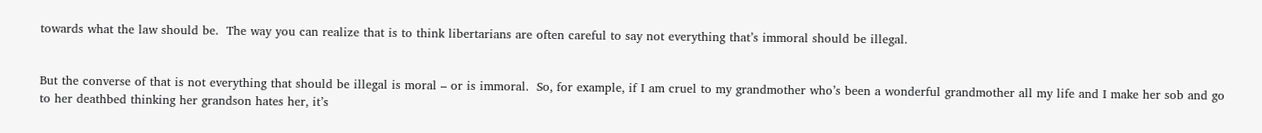towards what the law should be.  The way you can realize that is to think libertarians are often careful to say not everything that’s immoral should be illegal.


But the converse of that is not everything that should be illegal is moral – or is immoral.  So, for example, if I am cruel to my grandmother who’s been a wonderful grandmother all my life and I make her sob and go to her deathbed thinking her grandson hates her, it’s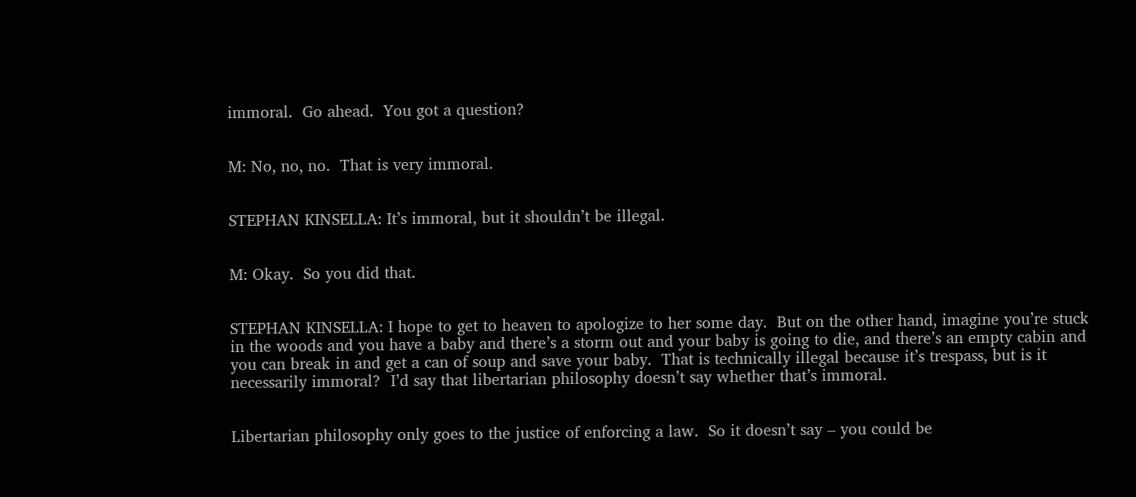immoral.  Go ahead.  You got a question?


M: No, no, no.  That is very immoral.


STEPHAN KINSELLA: It’s immoral, but it shouldn’t be illegal.


M: Okay.  So you did that.


STEPHAN KINSELLA: I hope to get to heaven to apologize to her some day.  But on the other hand, imagine you’re stuck in the woods and you have a baby and there’s a storm out and your baby is going to die, and there’s an empty cabin and you can break in and get a can of soup and save your baby.  That is technically illegal because it’s trespass, but is it necessarily immoral?  I’d say that libertarian philosophy doesn’t say whether that’s immoral.


Libertarian philosophy only goes to the justice of enforcing a law.  So it doesn’t say – you could be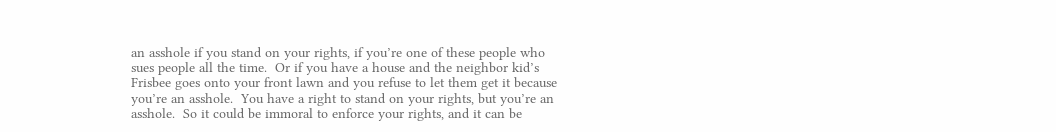an asshole if you stand on your rights, if you’re one of these people who sues people all the time.  Or if you have a house and the neighbor kid’s Frisbee goes onto your front lawn and you refuse to let them get it because you’re an asshole.  You have a right to stand on your rights, but you’re an asshole.  So it could be immoral to enforce your rights, and it can be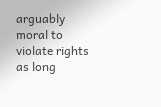arguably moral to violate rights as long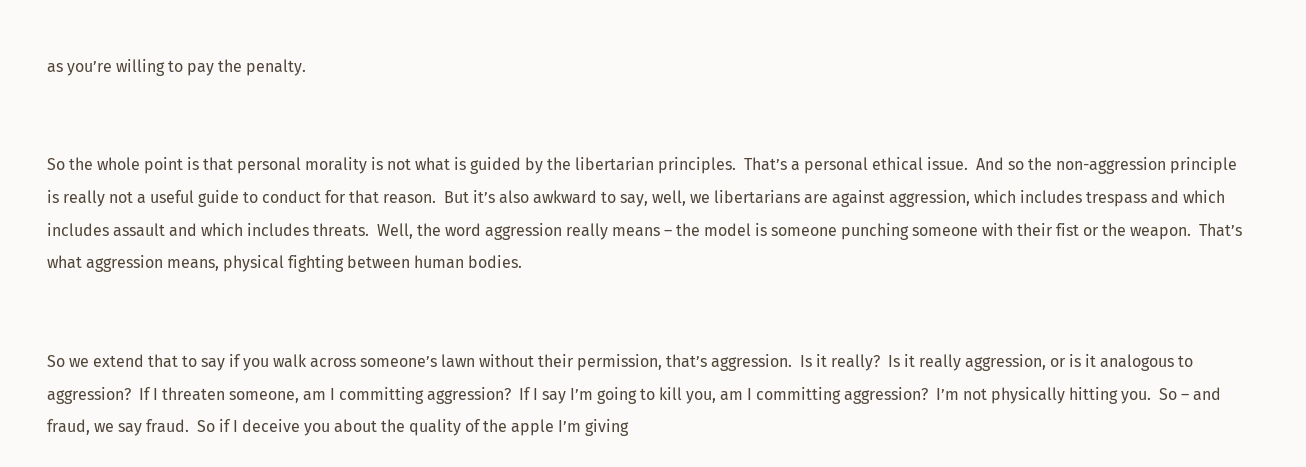as you’re willing to pay the penalty.


So the whole point is that personal morality is not what is guided by the libertarian principles.  That’s a personal ethical issue.  And so the non-aggression principle is really not a useful guide to conduct for that reason.  But it’s also awkward to say, well, we libertarians are against aggression, which includes trespass and which includes assault and which includes threats.  Well, the word aggression really means – the model is someone punching someone with their fist or the weapon.  That’s what aggression means, physical fighting between human bodies.


So we extend that to say if you walk across someone’s lawn without their permission, that’s aggression.  Is it really?  Is it really aggression, or is it analogous to aggression?  If I threaten someone, am I committing aggression?  If I say I’m going to kill you, am I committing aggression?  I’m not physically hitting you.  So – and fraud, we say fraud.  So if I deceive you about the quality of the apple I’m giving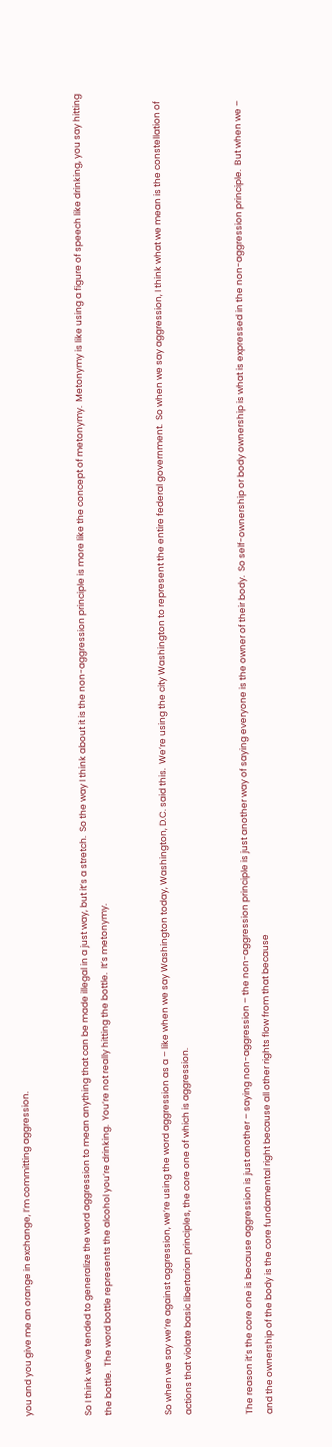you and you give me an orange in exchange, I’m committing aggression.


So I think we’ve tended to generalize the word aggression to mean anything that can be made illegal in a just way, but it’s a stretch.  So the way I think about it is the non-aggression principle is more like the concept of metonymy.  Metonymy is like using a figure of speech like drinking, you say hitting the bottle.  The word bottle represents the alcohol you’re drinking.  You’re not really hitting the bottle.  It’s metonymy.


So when we say we’re against aggression, we’re using the word aggression as a – like when we say Washington today, Washington, D.C. said this.  We’re using the city Washington to represent the entire federal government.  So when we say aggression, I think what we mean is the constellation of actions that violate basic libertarian principles, the core one of which is aggression.


The reason it’s the core one is because aggression is just another – saying non-aggression – the non-aggression principle is just another way of saying everyone is the owner of their body.  So self-ownership or body ownership is what is expressed in the non-aggression principle.  But when we – and the ownership of the body is the core fundamental right because all other rights flow from that because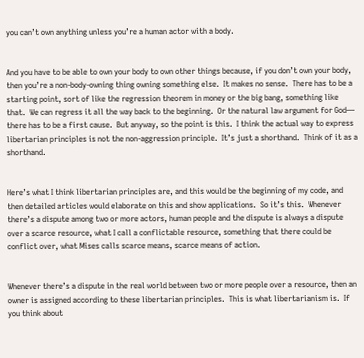you can’t own anything unless you’re a human actor with a body.


And you have to be able to own your body to own other things because, if you don’t own your body, then you’re a non-body-owning thing owning something else.  It makes no sense.  There has to be a starting point, sort of like the regression theorem in money or the big bang, something like that.  We can regress it all the way back to the beginning.  Or the natural law argument for God— there has to be a first cause.  But anyway, so the point is this.  I think the actual way to express libertarian principles is not the non-aggression principle.  It’s just a shorthand.  Think of it as a shorthand.


Here’s what I think libertarian principles are, and this would be the beginning of my code, and then detailed articles would elaborate on this and show applications.  So it’s this.  Whenever there’s a dispute among two or more actors, human people and the dispute is always a dispute over a scarce resource, what I call a conflictable resource, something that there could be conflict over, what Mises calls scarce means, scarce means of action.


Whenever there’s a dispute in the real world between two or more people over a resource, then an owner is assigned according to these libertarian principles.  This is what libertarianism is.  If you think about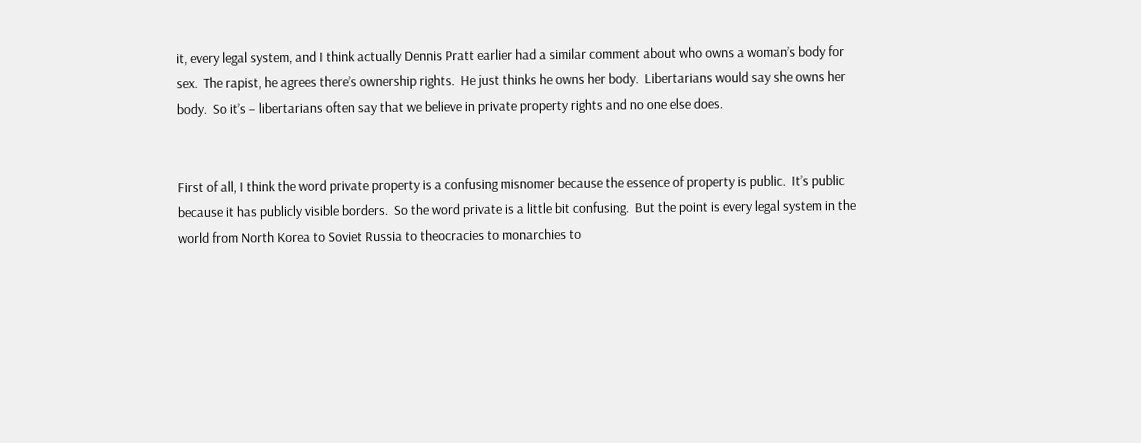it, every legal system, and I think actually Dennis Pratt earlier had a similar comment about who owns a woman’s body for sex.  The rapist, he agrees there’s ownership rights.  He just thinks he owns her body.  Libertarians would say she owns her body.  So it’s – libertarians often say that we believe in private property rights and no one else does.


First of all, I think the word private property is a confusing misnomer because the essence of property is public.  It’s public because it has publicly visible borders.  So the word private is a little bit confusing.  But the point is every legal system in the world from North Korea to Soviet Russia to theocracies to monarchies to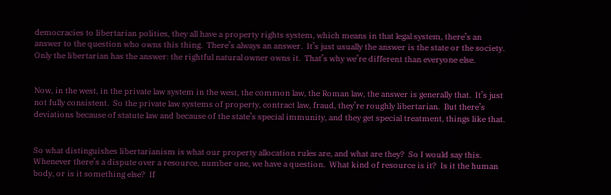democracies to libertarian polities, they all have a property rights system, which means in that legal system, there’s an answer to the question who owns this thing.  There’s always an answer.  It’s just usually the answer is the state or the society.  Only the libertarian has the answer: the rightful natural owner owns it.  That’s why we’re different than everyone else.


Now, in the west, in the private law system in the west, the common law, the Roman law, the answer is generally that.  It’s just not fully consistent.  So the private law systems of property, contract law, fraud, they’re roughly libertarian.  But there’s deviations because of statute law and because of the state’s special immunity, and they get special treatment, things like that.


So what distinguishes libertarianism is what our property allocation rules are, and what are they?  So I would say this.  Whenever there’s a dispute over a resource, number one, we have a question.  What kind of resource is it?  Is it the human body, or is it something else?  If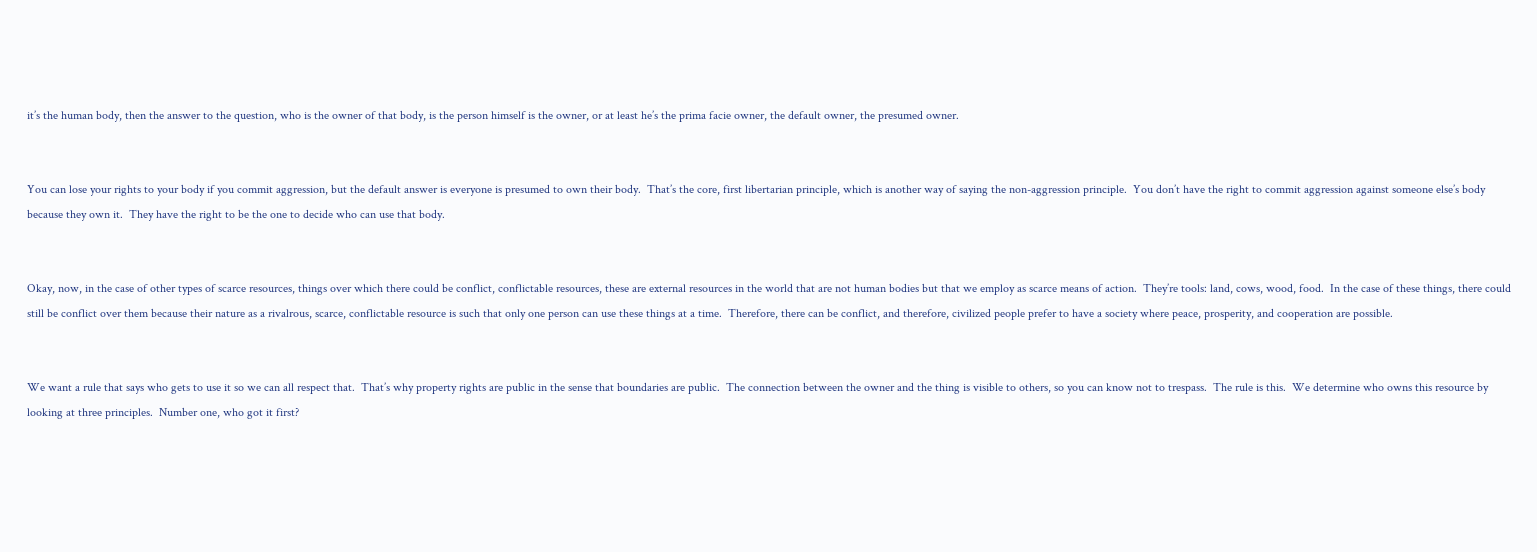it’s the human body, then the answer to the question, who is the owner of that body, is the person himself is the owner, or at least he’s the prima facie owner, the default owner, the presumed owner.


You can lose your rights to your body if you commit aggression, but the default answer is everyone is presumed to own their body.  That’s the core, first libertarian principle, which is another way of saying the non-aggression principle.  You don’t have the right to commit aggression against someone else’s body because they own it.  They have the right to be the one to decide who can use that body.


Okay, now, in the case of other types of scarce resources, things over which there could be conflict, conflictable resources, these are external resources in the world that are not human bodies but that we employ as scarce means of action.  They’re tools: land, cows, wood, food.  In the case of these things, there could still be conflict over them because their nature as a rivalrous, scarce, conflictable resource is such that only one person can use these things at a time.  Therefore, there can be conflict, and therefore, civilized people prefer to have a society where peace, prosperity, and cooperation are possible.


We want a rule that says who gets to use it so we can all respect that.  That’s why property rights are public in the sense that boundaries are public.  The connection between the owner and the thing is visible to others, so you can know not to trespass.  The rule is this.  We determine who owns this resource by looking at three principles.  Number one, who got it first?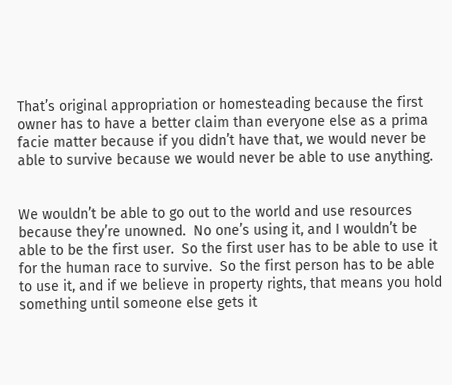That’s original appropriation or homesteading because the first owner has to have a better claim than everyone else as a prima facie matter because if you didn’t have that, we would never be able to survive because we would never be able to use anything.


We wouldn’t be able to go out to the world and use resources because they’re unowned.  No one’s using it, and I wouldn’t be able to be the first user.  So the first user has to be able to use it for the human race to survive.  So the first person has to be able to use it, and if we believe in property rights, that means you hold something until someone else gets it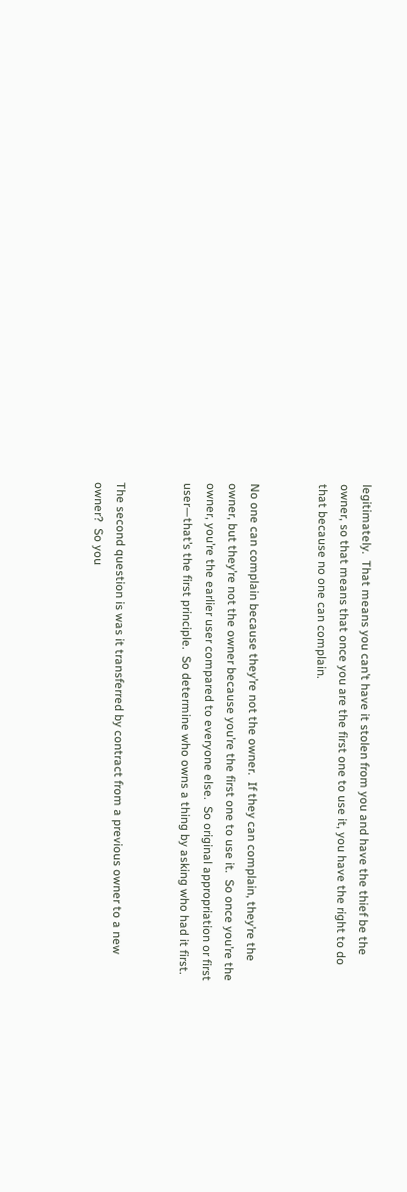legitimately.  That means you can’t have it stolen from you and have the thief be the owner, so that means that once you are the first one to use it, you have the right to do that because no one can complain.


No one can complain because they’re not the owner.  If they can complain, they’re the owner, but they’re not the owner because you’re the first one to use it.  So once you’re the owner, you’re the earlier user compared to everyone else.  So original appropriation or first user—that’s the first principle.  So determine who owns a thing by asking who had it first.


The second question is was it transferred by contract from a previous owner to a new owner?  So you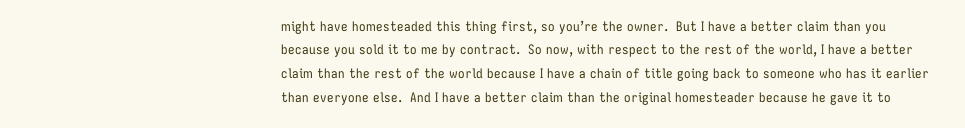might have homesteaded this thing first, so you’re the owner.  But I have a better claim than you because you sold it to me by contract.  So now, with respect to the rest of the world, I have a better claim than the rest of the world because I have a chain of title going back to someone who has it earlier than everyone else.  And I have a better claim than the original homesteader because he gave it to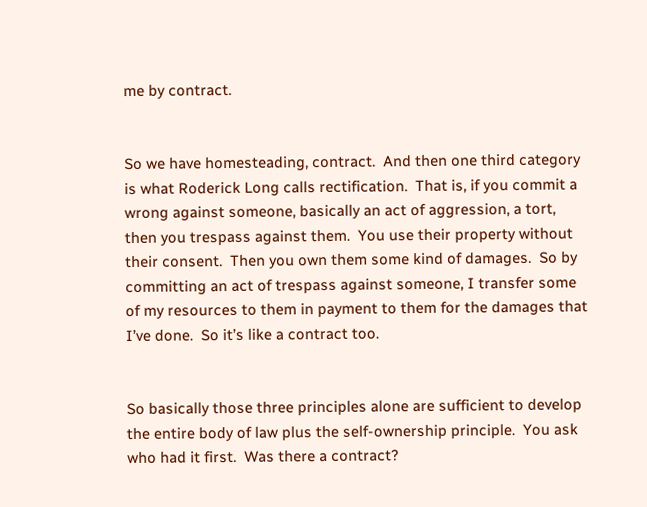me by contract.


So we have homesteading, contract.  And then one third category is what Roderick Long calls rectification.  That is, if you commit a wrong against someone, basically an act of aggression, a tort, then you trespass against them.  You use their property without their consent.  Then you own them some kind of damages.  So by committing an act of trespass against someone, I transfer some of my resources to them in payment to them for the damages that I’ve done.  So it’s like a contract too.


So basically those three principles alone are sufficient to develop the entire body of law plus the self-ownership principle.  You ask who had it first.  Was there a contract?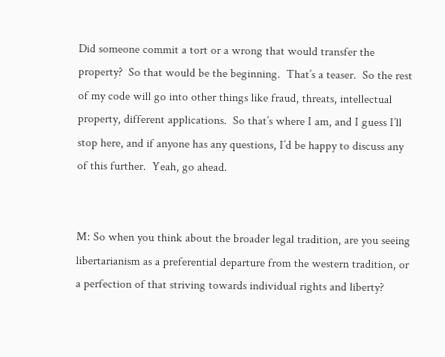Did someone commit a tort or a wrong that would transfer the property?  So that would be the beginning.  That’s a teaser.  So the rest of my code will go into other things like fraud, threats, intellectual property, different applications.  So that’s where I am, and I guess I’ll stop here, and if anyone has any questions, I’d be happy to discuss any of this further.  Yeah, go ahead.


M: So when you think about the broader legal tradition, are you seeing libertarianism as a preferential departure from the western tradition, or a perfection of that striving towards individual rights and liberty?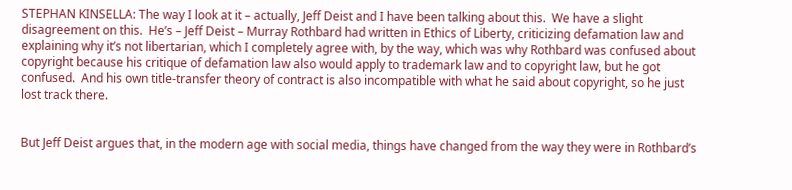STEPHAN KINSELLA: The way I look at it – actually, Jeff Deist and I have been talking about this.  We have a slight disagreement on this.  He’s – Jeff Deist – Murray Rothbard had written in Ethics of Liberty, criticizing defamation law and explaining why it’s not libertarian, which I completely agree with, by the way, which was why Rothbard was confused about copyright because his critique of defamation law also would apply to trademark law and to copyright law, but he got confused.  And his own title-transfer theory of contract is also incompatible with what he said about copyright, so he just lost track there.


But Jeff Deist argues that, in the modern age with social media, things have changed from the way they were in Rothbard’s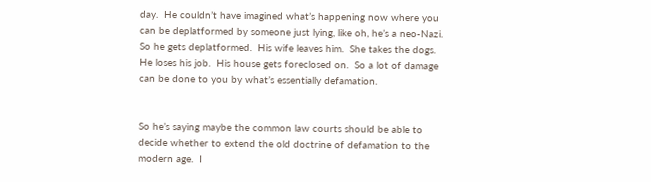day.  He couldn’t have imagined what’s happening now where you can be deplatformed by someone just lying, like oh, he’s a neo-Nazi.  So he gets deplatformed.  His wife leaves him.  She takes the dogs.  He loses his job.  His house gets foreclosed on.  So a lot of damage can be done to you by what’s essentially defamation.


So he’s saying maybe the common law courts should be able to decide whether to extend the old doctrine of defamation to the modern age.  I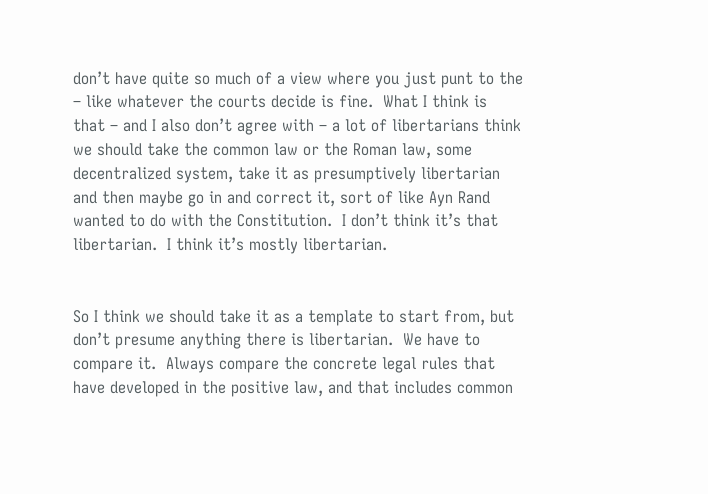don’t have quite so much of a view where you just punt to the – like whatever the courts decide is fine.  What I think is that – and I also don’t agree with – a lot of libertarians think we should take the common law or the Roman law, some decentralized system, take it as presumptively libertarian and then maybe go in and correct it, sort of like Ayn Rand wanted to do with the Constitution.  I don’t think it’s that libertarian.  I think it’s mostly libertarian.


So I think we should take it as a template to start from, but don’t presume anything there is libertarian.  We have to compare it.  Always compare the concrete legal rules that have developed in the positive law, and that includes common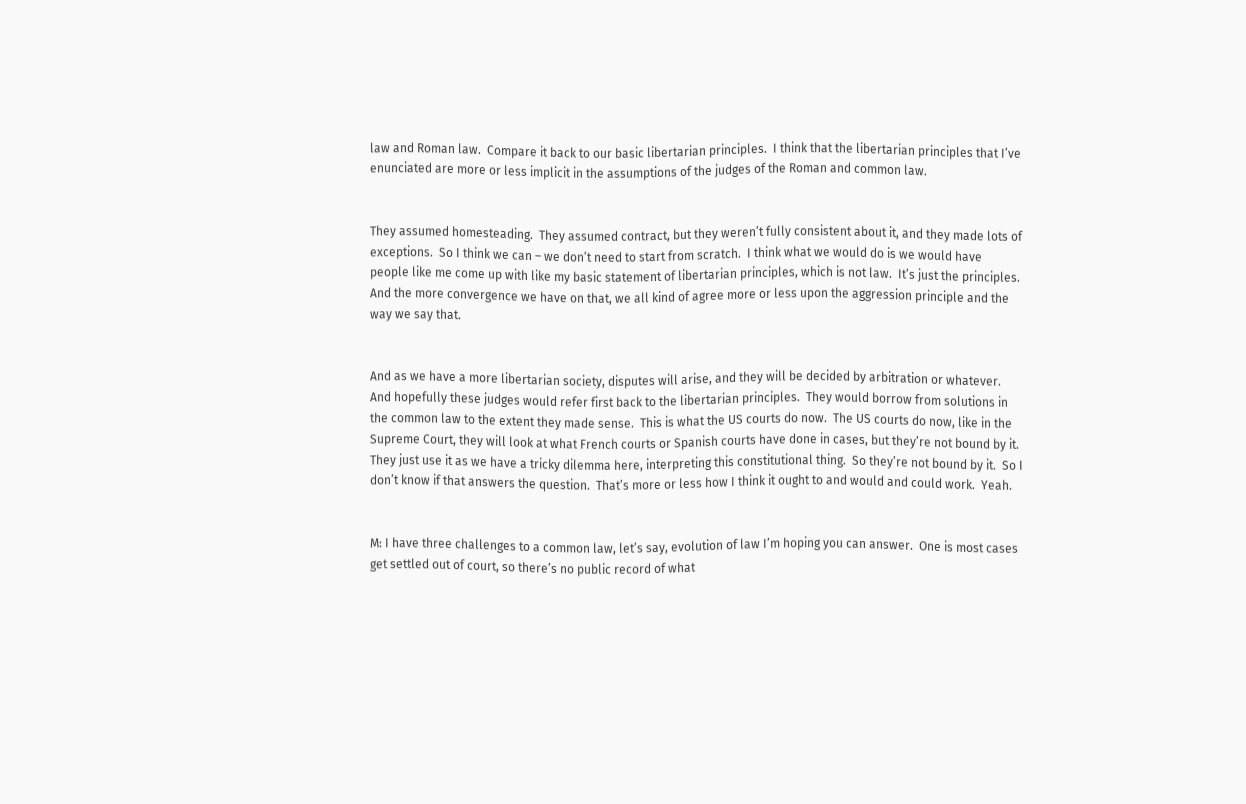law and Roman law.  Compare it back to our basic libertarian principles.  I think that the libertarian principles that I’ve enunciated are more or less implicit in the assumptions of the judges of the Roman and common law.


They assumed homesteading.  They assumed contract, but they weren’t fully consistent about it, and they made lots of exceptions.  So I think we can – we don’t need to start from scratch.  I think what we would do is we would have people like me come up with like my basic statement of libertarian principles, which is not law.  It’s just the principles.  And the more convergence we have on that, we all kind of agree more or less upon the aggression principle and the way we say that.


And as we have a more libertarian society, disputes will arise, and they will be decided by arbitration or whatever.  And hopefully these judges would refer first back to the libertarian principles.  They would borrow from solutions in the common law to the extent they made sense.  This is what the US courts do now.  The US courts do now, like in the Supreme Court, they will look at what French courts or Spanish courts have done in cases, but they’re not bound by it.  They just use it as we have a tricky dilemma here, interpreting this constitutional thing.  So they’re not bound by it.  So I don’t know if that answers the question.  That’s more or less how I think it ought to and would and could work.  Yeah.


M: I have three challenges to a common law, let’s say, evolution of law I’m hoping you can answer.  One is most cases get settled out of court, so there’s no public record of what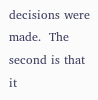decisions were made.  The second is that it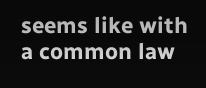seems like with a common law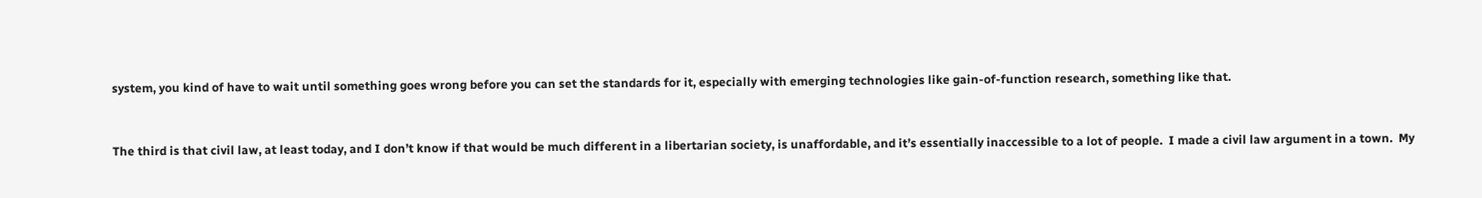system, you kind of have to wait until something goes wrong before you can set the standards for it, especially with emerging technologies like gain-of-function research, something like that.


The third is that civil law, at least today, and I don’t know if that would be much different in a libertarian society, is unaffordable, and it’s essentially inaccessible to a lot of people.  I made a civil law argument in a town.  My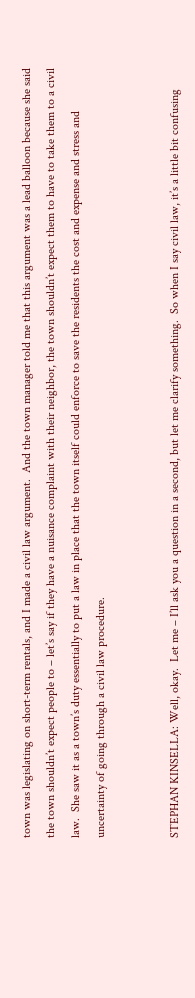town was legislating on short-term rentals, and I made a civil law argument.  And the town manager told me that this argument was a lead balloon because she said the town shouldn’t expect people to – let’s say if they have a nuisance complaint with their neighbor, the town shouldn’t expect them to have to take them to a civil law.  She saw it as a town’s duty essentially to put a law in place that the town itself could enforce to save the residents the cost and expense and stress and uncertainty of going through a civil law procedure.


STEPHAN KINSELLA: Well, okay.  Let me – I’ll ask you a question in a second, but let me clarify something.  So when I say civil law, it’s a little bit confusing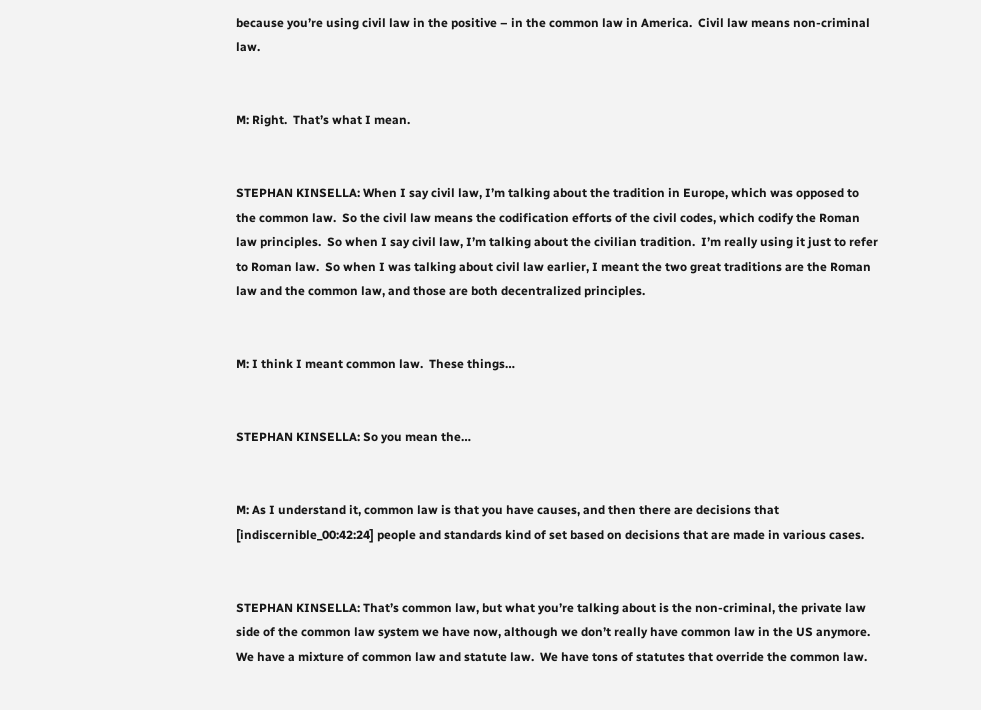because you’re using civil law in the positive – in the common law in America.  Civil law means non-criminal law.


M: Right.  That’s what I mean.


STEPHAN KINSELLA: When I say civil law, I’m talking about the tradition in Europe, which was opposed to the common law.  So the civil law means the codification efforts of the civil codes, which codify the Roman law principles.  So when I say civil law, I’m talking about the civilian tradition.  I’m really using it just to refer to Roman law.  So when I was talking about civil law earlier, I meant the two great traditions are the Roman law and the common law, and those are both decentralized principles.


M: I think I meant common law.  These things…


STEPHAN KINSELLA: So you mean the…


M: As I understand it, common law is that you have causes, and then there are decisions that [indiscernible_00:42:24] people and standards kind of set based on decisions that are made in various cases.


STEPHAN KINSELLA: That’s common law, but what you’re talking about is the non-criminal, the private law side of the common law system we have now, although we don’t really have common law in the US anymore.  We have a mixture of common law and statute law.  We have tons of statutes that override the common law.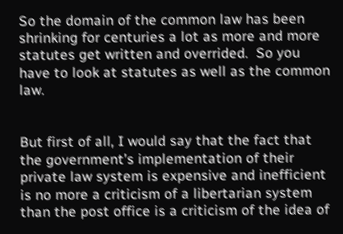So the domain of the common law has been shrinking for centuries a lot as more and more statutes get written and overrided.  So you have to look at statutes as well as the common law.


But first of all, I would say that the fact that the government’s implementation of their private law system is expensive and inefficient is no more a criticism of a libertarian system than the post office is a criticism of the idea of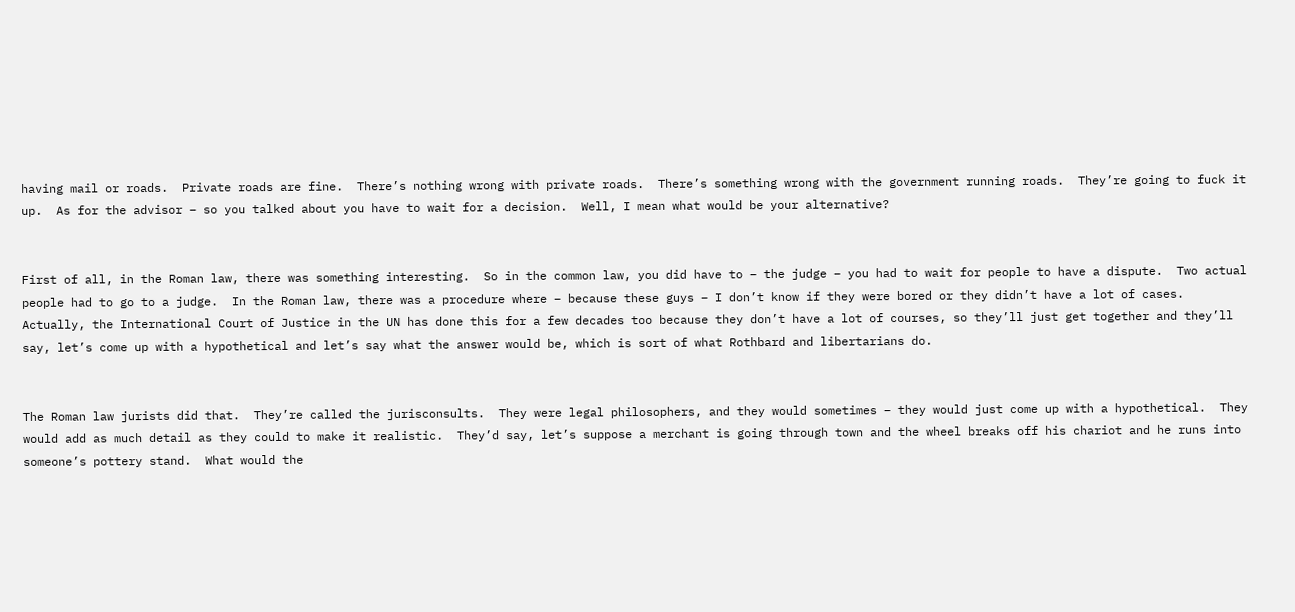having mail or roads.  Private roads are fine.  There’s nothing wrong with private roads.  There’s something wrong with the government running roads.  They’re going to fuck it up.  As for the advisor – so you talked about you have to wait for a decision.  Well, I mean what would be your alternative?


First of all, in the Roman law, there was something interesting.  So in the common law, you did have to – the judge – you had to wait for people to have a dispute.  Two actual people had to go to a judge.  In the Roman law, there was a procedure where – because these guys – I don’t know if they were bored or they didn’t have a lot of cases.  Actually, the International Court of Justice in the UN has done this for a few decades too because they don’t have a lot of courses, so they’ll just get together and they’ll say, let’s come up with a hypothetical and let’s say what the answer would be, which is sort of what Rothbard and libertarians do.


The Roman law jurists did that.  They’re called the jurisconsults.  They were legal philosophers, and they would sometimes – they would just come up with a hypothetical.  They would add as much detail as they could to make it realistic.  They’d say, let’s suppose a merchant is going through town and the wheel breaks off his chariot and he runs into someone’s pottery stand.  What would the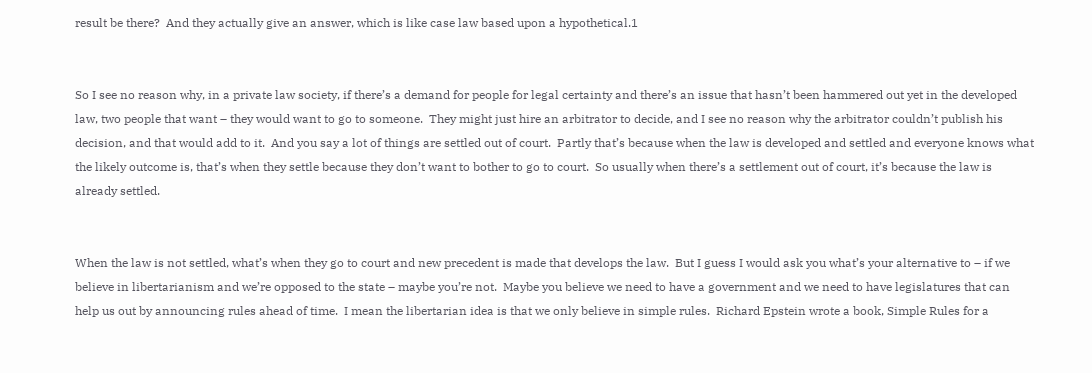result be there?  And they actually give an answer, which is like case law based upon a hypothetical.1


So I see no reason why, in a private law society, if there’s a demand for people for legal certainty and there’s an issue that hasn’t been hammered out yet in the developed law, two people that want – they would want to go to someone.  They might just hire an arbitrator to decide, and I see no reason why the arbitrator couldn’t publish his decision, and that would add to it.  And you say a lot of things are settled out of court.  Partly that’s because when the law is developed and settled and everyone knows what the likely outcome is, that’s when they settle because they don’t want to bother to go to court.  So usually when there’s a settlement out of court, it’s because the law is already settled.


When the law is not settled, what’s when they go to court and new precedent is made that develops the law.  But I guess I would ask you what’s your alternative to – if we believe in libertarianism and we’re opposed to the state – maybe you’re not.  Maybe you believe we need to have a government and we need to have legislatures that can help us out by announcing rules ahead of time.  I mean the libertarian idea is that we only believe in simple rules.  Richard Epstein wrote a book, Simple Rules for a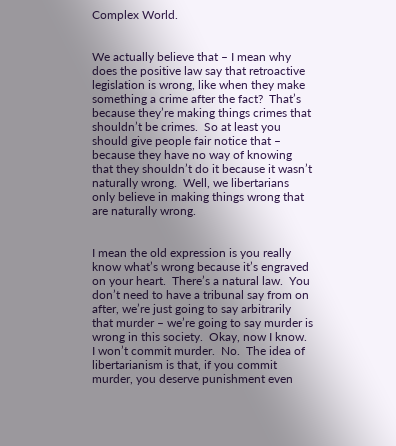Complex World.


We actually believe that – I mean why does the positive law say that retroactive legislation is wrong, like when they make something a crime after the fact?  That’s because they’re making things crimes that shouldn’t be crimes.  So at least you should give people fair notice that – because they have no way of knowing that they shouldn’t do it because it wasn’t naturally wrong.  Well, we libertarians only believe in making things wrong that are naturally wrong.


I mean the old expression is you really know what’s wrong because it’s engraved on your heart.  There’s a natural law.  You don’t need to have a tribunal say from on after, we’re just going to say arbitrarily that murder – we’re going to say murder is wrong in this society.  Okay, now I know.  I won’t commit murder.  No.  The idea of libertarianism is that, if you commit murder, you deserve punishment even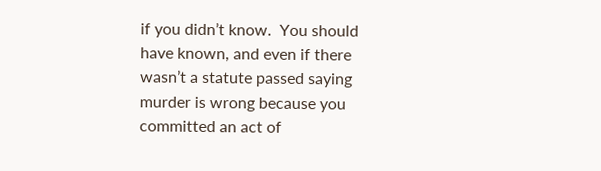if you didn’t know.  You should have known, and even if there wasn’t a statute passed saying murder is wrong because you committed an act of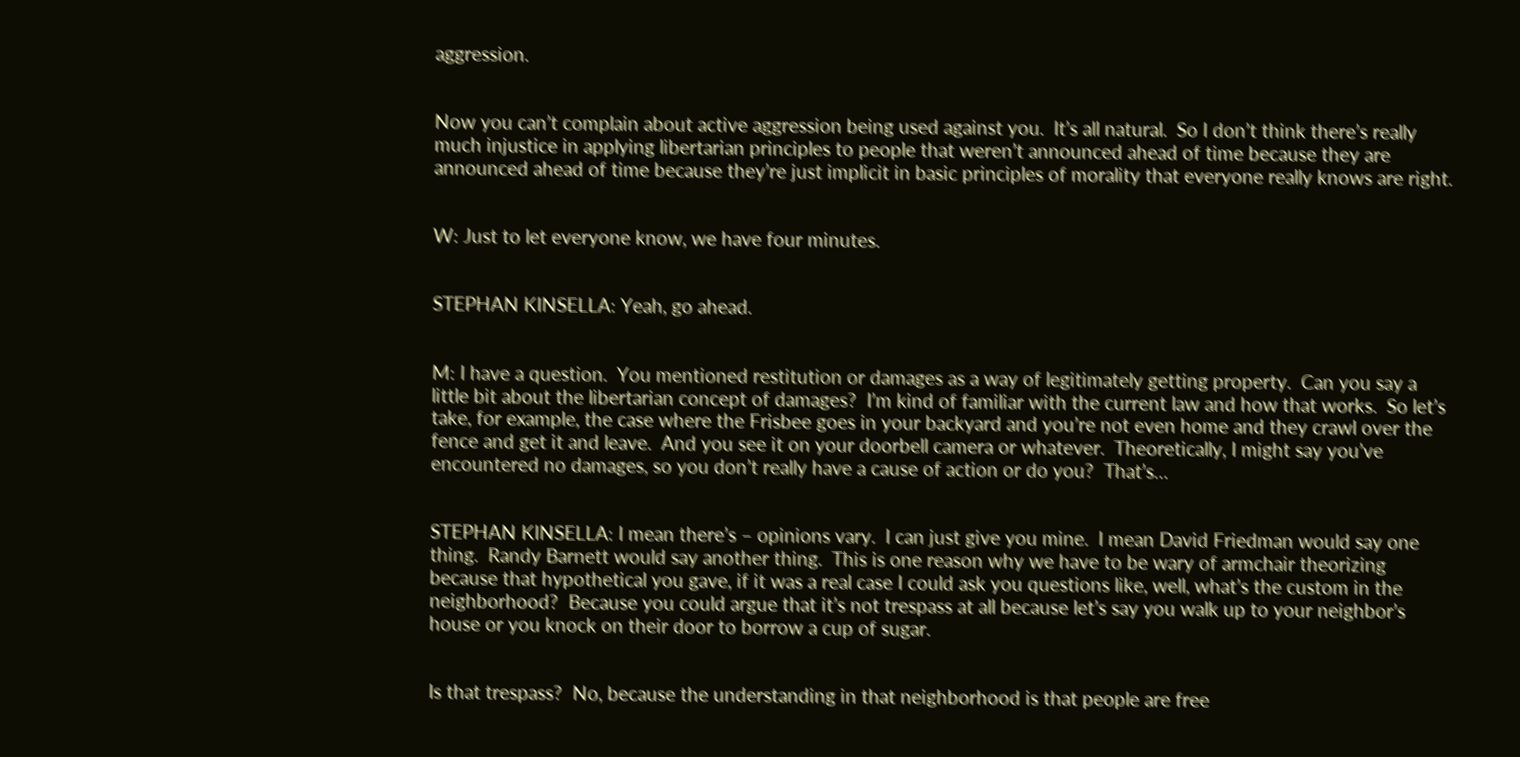aggression.


Now you can’t complain about active aggression being used against you.  It’s all natural.  So I don’t think there’s really much injustice in applying libertarian principles to people that weren’t announced ahead of time because they are announced ahead of time because they’re just implicit in basic principles of morality that everyone really knows are right.


W: Just to let everyone know, we have four minutes.


STEPHAN KINSELLA: Yeah, go ahead.


M: I have a question.  You mentioned restitution or damages as a way of legitimately getting property.  Can you say a little bit about the libertarian concept of damages?  I’m kind of familiar with the current law and how that works.  So let’s take, for example, the case where the Frisbee goes in your backyard and you’re not even home and they crawl over the fence and get it and leave.  And you see it on your doorbell camera or whatever.  Theoretically, I might say you’ve encountered no damages, so you don’t really have a cause of action or do you?  That’s…


STEPHAN KINSELLA: I mean there’s – opinions vary.  I can just give you mine.  I mean David Friedman would say one thing.  Randy Barnett would say another thing.  This is one reason why we have to be wary of armchair theorizing because that hypothetical you gave, if it was a real case I could ask you questions like, well, what’s the custom in the neighborhood?  Because you could argue that it’s not trespass at all because let’s say you walk up to your neighbor’s house or you knock on their door to borrow a cup of sugar.


Is that trespass?  No, because the understanding in that neighborhood is that people are free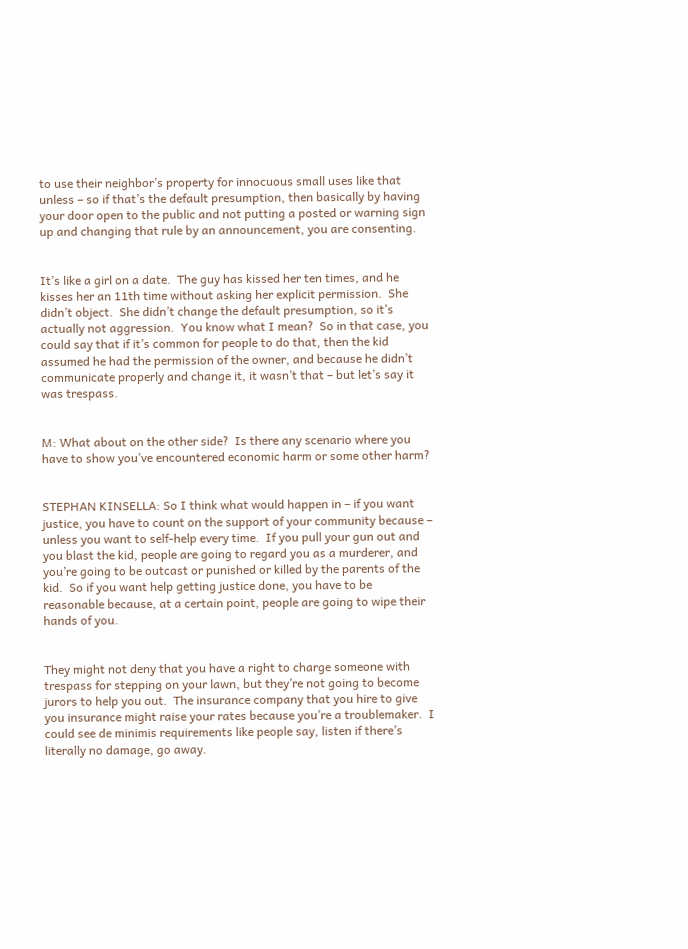to use their neighbor’s property for innocuous small uses like that unless – so if that’s the default presumption, then basically by having your door open to the public and not putting a posted or warning sign up and changing that rule by an announcement, you are consenting.


It’s like a girl on a date.  The guy has kissed her ten times, and he kisses her an 11th time without asking her explicit permission.  She didn’t object.  She didn’t change the default presumption, so it’s actually not aggression.  You know what I mean?  So in that case, you could say that if it’s common for people to do that, then the kid assumed he had the permission of the owner, and because he didn’t communicate properly and change it, it wasn’t that – but let’s say it was trespass.


M: What about on the other side?  Is there any scenario where you have to show you’ve encountered economic harm or some other harm?


STEPHAN KINSELLA: So I think what would happen in – if you want justice, you have to count on the support of your community because – unless you want to self-help every time.  If you pull your gun out and you blast the kid, people are going to regard you as a murderer, and you’re going to be outcast or punished or killed by the parents of the kid.  So if you want help getting justice done, you have to be reasonable because, at a certain point, people are going to wipe their hands of you.


They might not deny that you have a right to charge someone with trespass for stepping on your lawn, but they’re not going to become jurors to help you out.  The insurance company that you hire to give you insurance might raise your rates because you’re a troublemaker.  I could see de minimis requirements like people say, listen if there’s literally no damage, go away.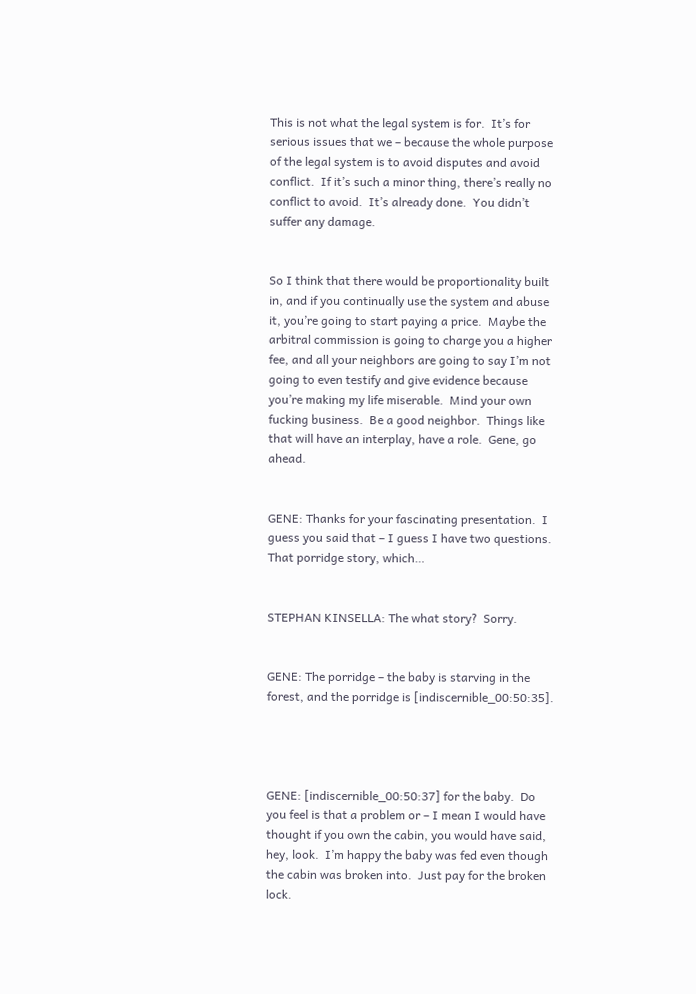This is not what the legal system is for.  It’s for serious issues that we – because the whole purpose of the legal system is to avoid disputes and avoid conflict.  If it’s such a minor thing, there’s really no conflict to avoid.  It’s already done.  You didn’t suffer any damage.


So I think that there would be proportionality built in, and if you continually use the system and abuse it, you’re going to start paying a price.  Maybe the arbitral commission is going to charge you a higher fee, and all your neighbors are going to say I’m not going to even testify and give evidence because you’re making my life miserable.  Mind your own fucking business.  Be a good neighbor.  Things like that will have an interplay, have a role.  Gene, go ahead.


GENE: Thanks for your fascinating presentation.  I guess you said that – I guess I have two questions.  That porridge story, which…


STEPHAN KINSELLA: The what story?  Sorry.


GENE: The porridge – the baby is starving in the forest, and the porridge is [indiscernible_00:50:35].




GENE: [indiscernible_00:50:37] for the baby.  Do you feel is that a problem or – I mean I would have thought if you own the cabin, you would have said, hey, look.  I’m happy the baby was fed even though the cabin was broken into.  Just pay for the broken lock.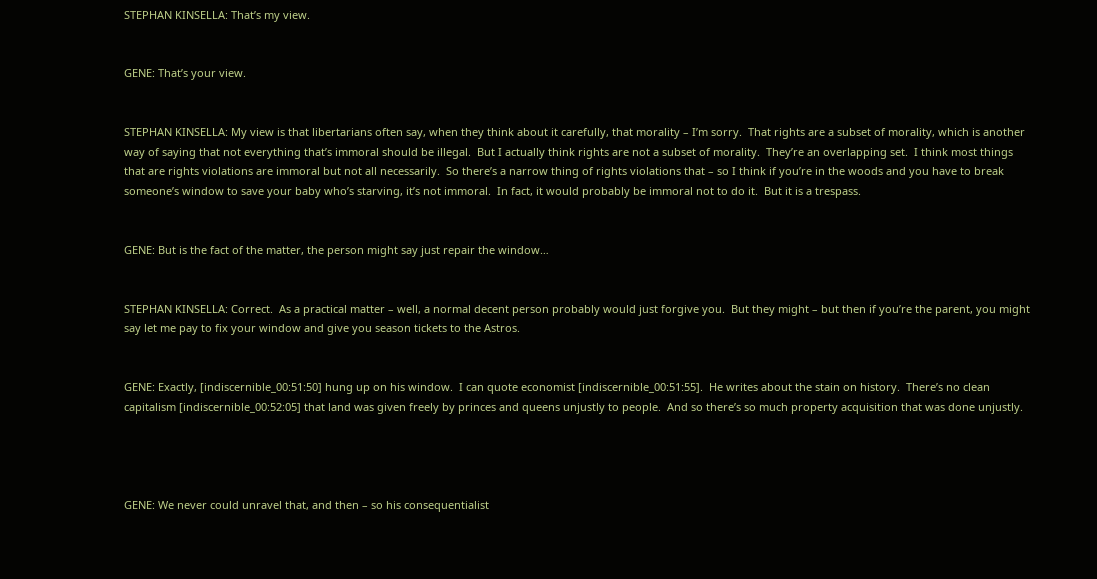STEPHAN KINSELLA: That’s my view.


GENE: That’s your view.


STEPHAN KINSELLA: My view is that libertarians often say, when they think about it carefully, that morality – I’m sorry.  That rights are a subset of morality, which is another way of saying that not everything that’s immoral should be illegal.  But I actually think rights are not a subset of morality.  They’re an overlapping set.  I think most things that are rights violations are immoral but not all necessarily.  So there’s a narrow thing of rights violations that – so I think if you’re in the woods and you have to break someone’s window to save your baby who’s starving, it’s not immoral.  In fact, it would probably be immoral not to do it.  But it is a trespass.


GENE: But is the fact of the matter, the person might say just repair the window…


STEPHAN KINSELLA: Correct.  As a practical matter – well, a normal decent person probably would just forgive you.  But they might – but then if you’re the parent, you might say let me pay to fix your window and give you season tickets to the Astros.


GENE: Exactly, [indiscernible_00:51:50] hung up on his window.  I can quote economist [indiscernible_00:51:55].  He writes about the stain on history.  There’s no clean capitalism [indiscernible_00:52:05] that land was given freely by princes and queens unjustly to people.  And so there’s so much property acquisition that was done unjustly.




GENE: We never could unravel that, and then – so his consequentialist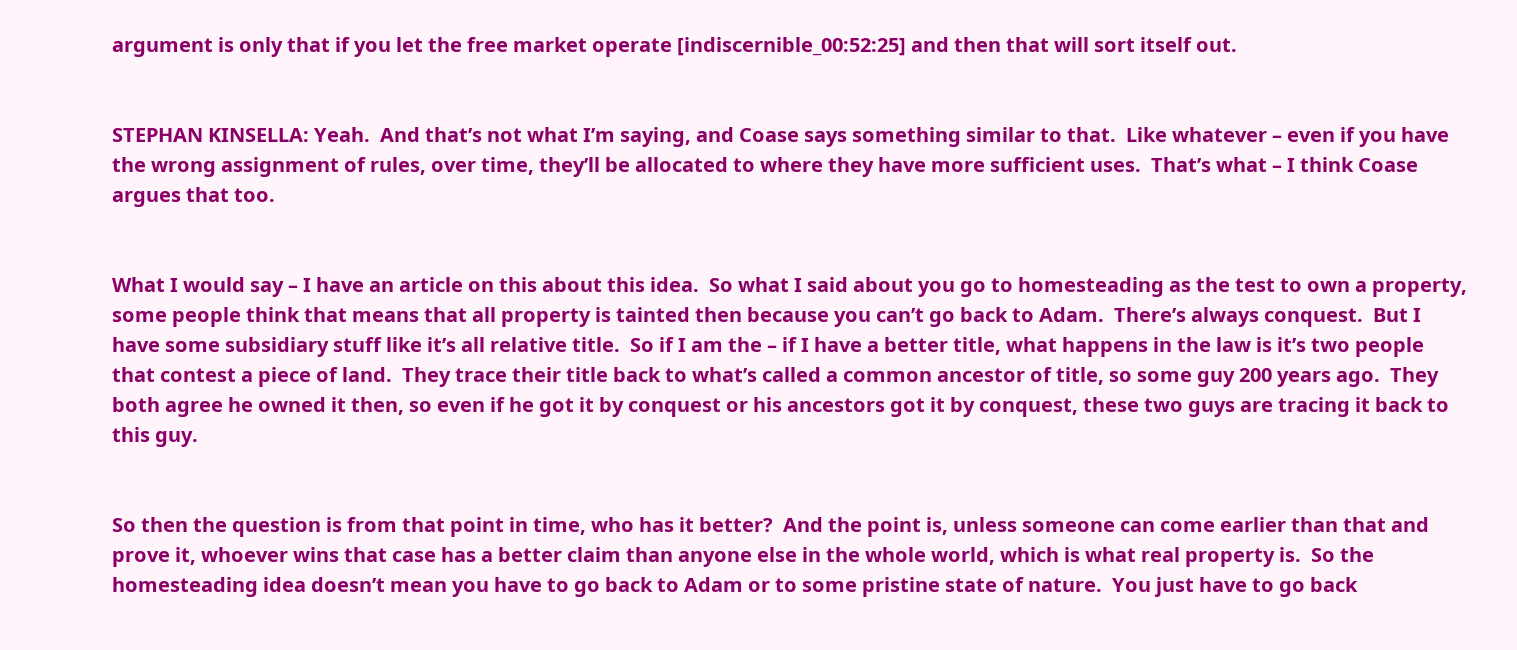argument is only that if you let the free market operate [indiscernible_00:52:25] and then that will sort itself out.


STEPHAN KINSELLA: Yeah.  And that’s not what I’m saying, and Coase says something similar to that.  Like whatever – even if you have the wrong assignment of rules, over time, they’ll be allocated to where they have more sufficient uses.  That’s what – I think Coase argues that too.


What I would say – I have an article on this about this idea.  So what I said about you go to homesteading as the test to own a property, some people think that means that all property is tainted then because you can’t go back to Adam.  There’s always conquest.  But I have some subsidiary stuff like it’s all relative title.  So if I am the – if I have a better title, what happens in the law is it’s two people that contest a piece of land.  They trace their title back to what’s called a common ancestor of title, so some guy 200 years ago.  They both agree he owned it then, so even if he got it by conquest or his ancestors got it by conquest, these two guys are tracing it back to this guy.


So then the question is from that point in time, who has it better?  And the point is, unless someone can come earlier than that and prove it, whoever wins that case has a better claim than anyone else in the whole world, which is what real property is.  So the homesteading idea doesn’t mean you have to go back to Adam or to some pristine state of nature.  You just have to go back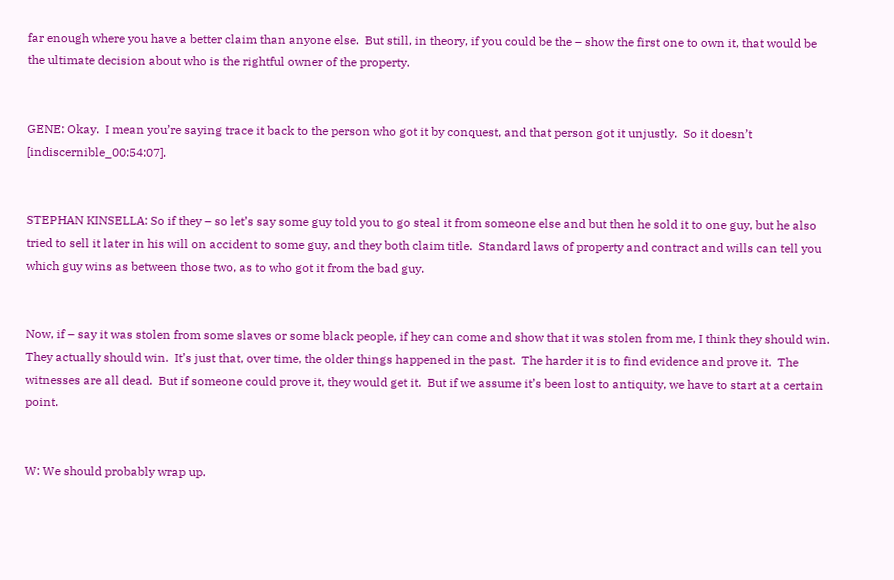far enough where you have a better claim than anyone else.  But still, in theory, if you could be the – show the first one to own it, that would be the ultimate decision about who is the rightful owner of the property.


GENE: Okay.  I mean you’re saying trace it back to the person who got it by conquest, and that person got it unjustly.  So it doesn’t [indiscernible_00:54:07].


STEPHAN KINSELLA: So if they – so let’s say some guy told you to go steal it from someone else and but then he sold it to one guy, but he also tried to sell it later in his will on accident to some guy, and they both claim title.  Standard laws of property and contract and wills can tell you which guy wins as between those two, as to who got it from the bad guy.


Now, if – say it was stolen from some slaves or some black people, if hey can come and show that it was stolen from me, I think they should win.  They actually should win.  It’s just that, over time, the older things happened in the past.  The harder it is to find evidence and prove it.  The witnesses are all dead.  But if someone could prove it, they would get it.  But if we assume it’s been lost to antiquity, we have to start at a certain point.


W: We should probably wrap up.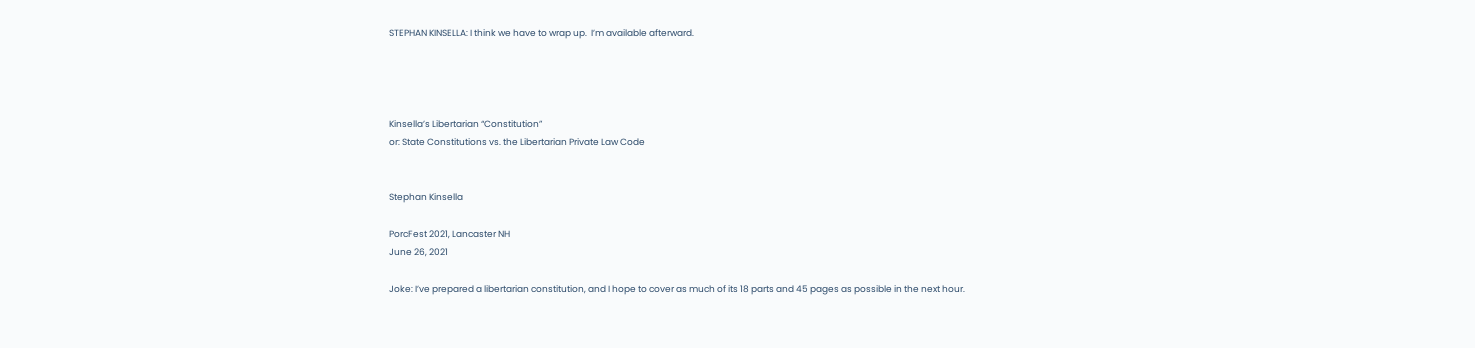STEPHAN KINSELLA: I think we have to wrap up.  I’m available afterward.




Kinsella’s Libertarian “Constitution”
or: State Constitutions vs. the Libertarian Private Law Code


Stephan Kinsella

PorcFest 2021, Lancaster NH
June 26, 2021

Joke: I’ve prepared a libertarian constitution, and I hope to cover as much of its 18 parts and 45 pages as possible in the next hour.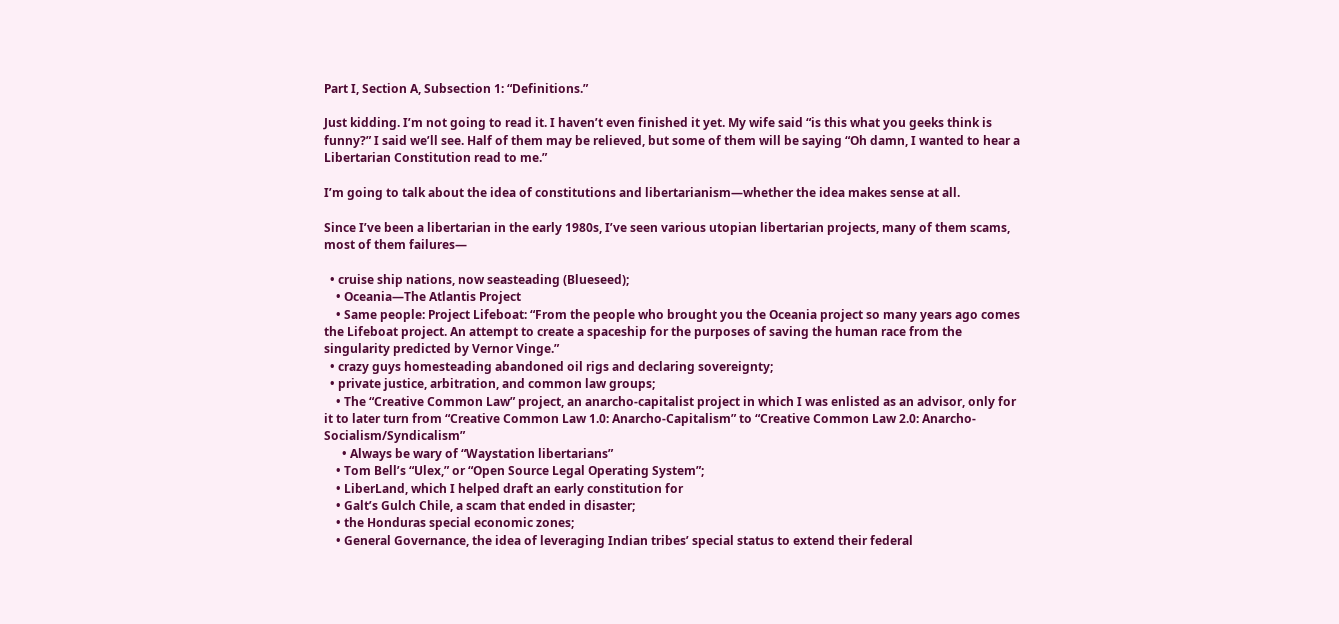Part I, Section A, Subsection 1: “Definitions.”

Just kidding. I’m not going to read it. I haven’t even finished it yet. My wife said “is this what you geeks think is funny?” I said we’ll see. Half of them may be relieved, but some of them will be saying “Oh damn, I wanted to hear a Libertarian Constitution read to me.”

I’m going to talk about the idea of constitutions and libertarianism—whether the idea makes sense at all.

Since I’ve been a libertarian in the early 1980s, I’ve seen various utopian libertarian projects, many of them scams, most of them failures—

  • cruise ship nations, now seasteading (Blueseed);
    • Oceania—The Atlantis Project
    • Same people: Project Lifeboat: “From the people who brought you the Oceania project so many years ago comes the Lifeboat project. An attempt to create a spaceship for the purposes of saving the human race from the singularity predicted by Vernor Vinge.”
  • crazy guys homesteading abandoned oil rigs and declaring sovereignty;
  • private justice, arbitration, and common law groups;
    • The “Creative Common Law” project, an anarcho-capitalist project in which I was enlisted as an advisor, only for it to later turn from “Creative Common Law 1.0: Anarcho-Capitalism” to “Creative Common Law 2.0: Anarcho-Socialism/Syndicalism”
      • Always be wary of “Waystation libertarians”
    • Tom Bell’s “Ulex,” or “Open Source Legal Operating System”;
    • LiberLand, which I helped draft an early constitution for
    • Galt’s Gulch Chile, a scam that ended in disaster;
    • the Honduras special economic zones;
    • General Governance, the idea of leveraging Indian tribes’ special status to extend their federal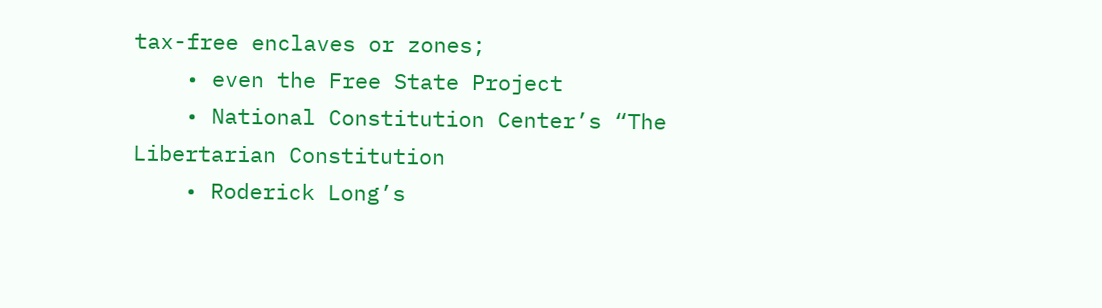tax-free enclaves or zones;
    • even the Free State Project
    • National Constitution Center’s “The Libertarian Constitution
    • Roderick Long’s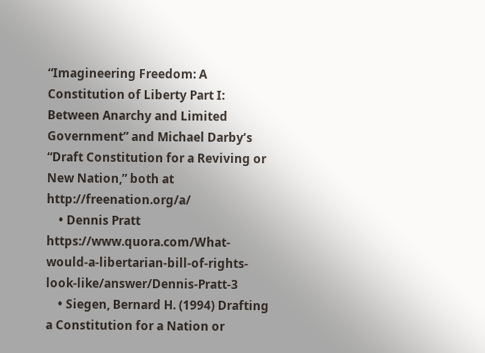“Imagineering Freedom: A Constitution of Liberty Part I: Between Anarchy and Limited Government” and Michael Darby’s “Draft Constitution for a Reviving or New Nation,” both at http://freenation.org/a/
    • Dennis Pratt https://www.quora.com/What-would-a-libertarian-bill-of-rights-look-like/answer/Dennis-Pratt-3
    • Siegen, Bernard H. (1994) Drafting a Constitution for a Nation or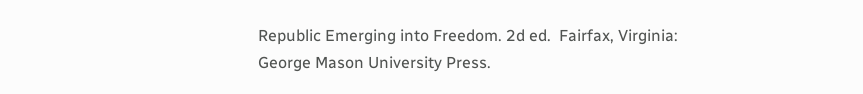Republic Emerging into Freedom. 2d ed.  Fairfax, Virginia: George Mason University Press.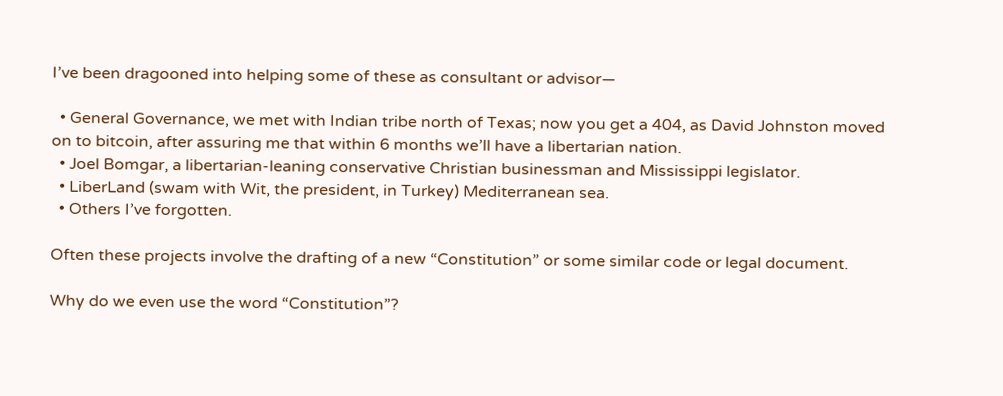I’ve been dragooned into helping some of these as consultant or advisor—

  • General Governance, we met with Indian tribe north of Texas; now you get a 404, as David Johnston moved on to bitcoin, after assuring me that within 6 months we’ll have a libertarian nation.
  • Joel Bomgar, a libertarian-leaning conservative Christian businessman and Mississippi legislator.
  • LiberLand (swam with Wit, the president, in Turkey) Mediterranean sea.
  • Others I’ve forgotten.

Often these projects involve the drafting of a new “Constitution” or some similar code or legal document.

Why do we even use the word “Constitution”?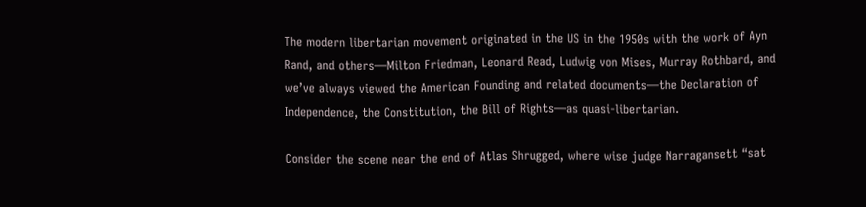The modern libertarian movement originated in the US in the 1950s with the work of Ayn Rand, and others—Milton Friedman, Leonard Read, Ludwig von Mises, Murray Rothbard, and we’ve always viewed the American Founding and related documents—the Declaration of Independence, the Constitution, the Bill of Rights—as quasi-libertarian.

Consider the scene near the end of Atlas Shrugged, where wise judge Narragansett “sat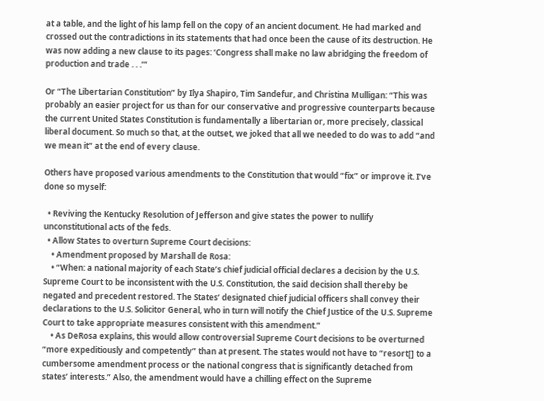at a table, and the light of his lamp fell on the copy of an ancient document. He had marked and crossed out the contradictions in its statements that had once been the cause of its destruction. He was now adding a new clause to its pages: ‘Congress shall make no law abridging the freedom of production and trade . . .’”

Or “The Libertarian Constitution” by Ilya Shapiro, Tim Sandefur, and Christina Mulligan: “This was probably an easier project for us than for our conservative and progressive counterparts because the current United States Constitution is fundamentally a libertarian or, more precisely, classical liberal document. So much so that, at the outset, we joked that all we needed to do was to add “and we mean it” at the end of every clause.

Others have proposed various amendments to the Constitution that would “fix” or improve it. I’ve done so myself:

  • Reviving the Kentucky Resolution of Jefferson and give states the power to nullify unconstitutional acts of the feds.
  • Allow States to overturn Supreme Court decisions:
    • Amendment proposed by Marshall de Rosa:
    • “When: a national majority of each State’s chief judicial official declares a decision by the U.S. Supreme Court to be inconsistent with the U.S. Constitution, the said decision shall thereby be negated and precedent restored. The States’ designated chief judicial officers shall convey their declarations to the U.S. Solicitor General, who in turn will notify the Chief Justice of the U.S. Supreme Court to take appropriate measures consistent with this amendment.”
    • As DeRosa explains, this would allow controversial Supreme Court decisions to be overturned “more expeditiously and competently” than at present. The states would not have to “resort[] to a cumbersome amendment process or the national congress that is significantly detached from states’ interests.” Also, the amendment would have a chilling effect on the Supreme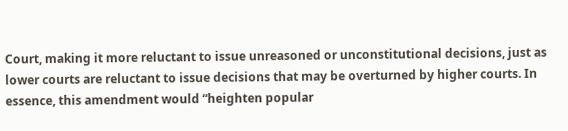Court, making it more reluctant to issue unreasoned or unconstitutional decisions, just as lower courts are reluctant to issue decisions that may be overturned by higher courts. In essence, this amendment would “heighten popular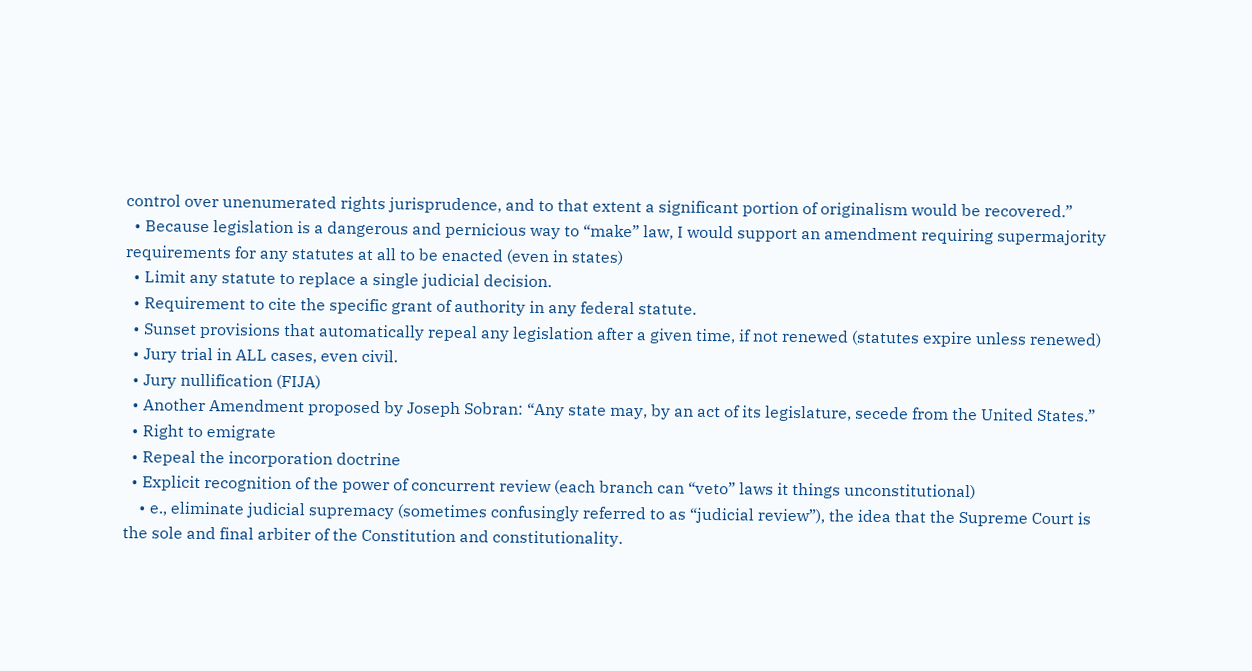control over unenumerated rights jurisprudence, and to that extent a significant portion of originalism would be recovered.”
  • Because legislation is a dangerous and pernicious way to “make” law, I would support an amendment requiring supermajority requirements for any statutes at all to be enacted (even in states)
  • Limit any statute to replace a single judicial decision.
  • Requirement to cite the specific grant of authority in any federal statute.
  • Sunset provisions that automatically repeal any legislation after a given time, if not renewed (statutes expire unless renewed)
  • Jury trial in ALL cases, even civil.
  • Jury nullification (FIJA)
  • Another Amendment proposed by Joseph Sobran: “Any state may, by an act of its legislature, secede from the United States.”
  • Right to emigrate
  • Repeal the incorporation doctrine
  • Explicit recognition of the power of concurrent review (each branch can “veto” laws it things unconstitutional)
    • e., eliminate judicial supremacy (sometimes confusingly referred to as “judicial review”), the idea that the Supreme Court is the sole and final arbiter of the Constitution and constitutionality.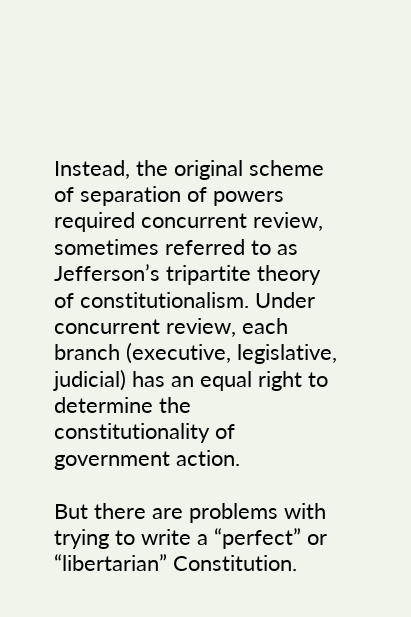Instead, the original scheme of separation of powers required concurrent review, sometimes referred to as Jefferson’s tripartite theory of constitutionalism. Under concurrent review, each branch (executive, legislative, judicial) has an equal right to determine the constitutionality of government action.

But there are problems with trying to write a “perfect” or “libertarian” Constitution.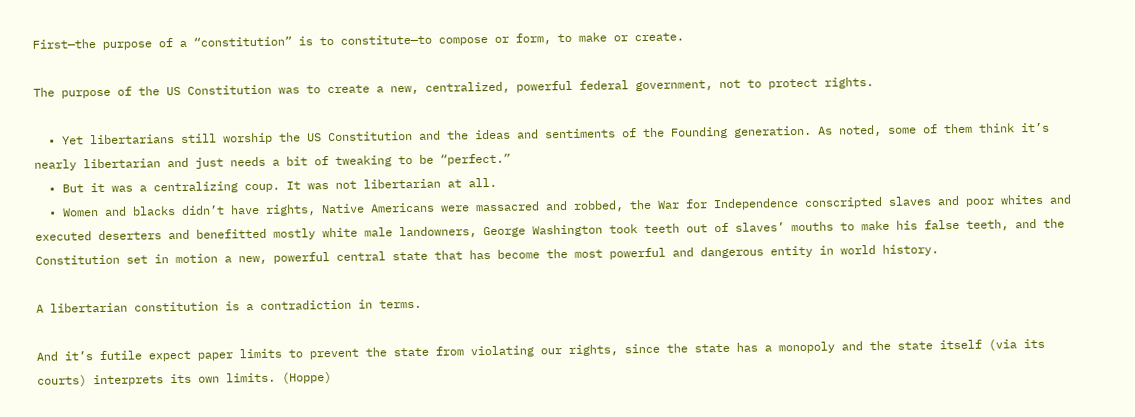First—the purpose of a “constitution” is to constitute—to compose or form, to make or create.

The purpose of the US Constitution was to create a new, centralized, powerful federal government, not to protect rights.

  • Yet libertarians still worship the US Constitution and the ideas and sentiments of the Founding generation. As noted, some of them think it’s nearly libertarian and just needs a bit of tweaking to be “perfect.”
  • But it was a centralizing coup. It was not libertarian at all.
  • Women and blacks didn’t have rights, Native Americans were massacred and robbed, the War for Independence conscripted slaves and poor whites and executed deserters and benefitted mostly white male landowners, George Washington took teeth out of slaves’ mouths to make his false teeth, and the Constitution set in motion a new, powerful central state that has become the most powerful and dangerous entity in world history.

A libertarian constitution is a contradiction in terms.

And it’s futile expect paper limits to prevent the state from violating our rights, since the state has a monopoly and the state itself (via its courts) interprets its own limits. (Hoppe)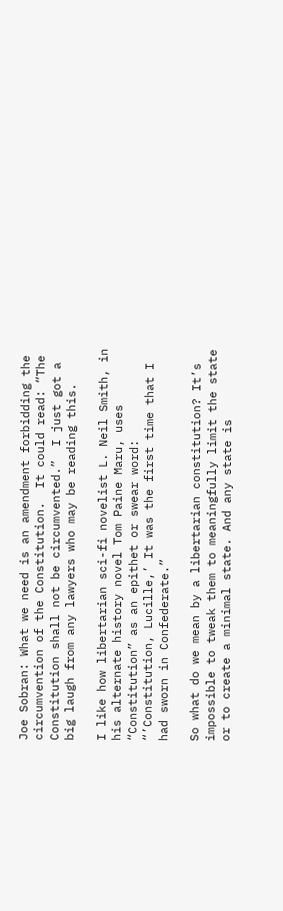Joe Sobran: What we need is an amendment forbidding the circumvention of the Constitution.  It could read: “The Constitution shall not be circumvented.”  I just got a big laugh from any lawyers who may be reading this.

I like how libertarian sci-fi novelist L. Neil Smith, in his alternate history novel Tom Paine Maru, uses “Constitution” as an epithet or swear word: “’Constitution, Lucille,’ It was the first time that I had sworn in Confederate.”

So what do we mean by a libertarian constitution? It’s impossible to tweak them to meaningfully limit the state or to create a minimal state. And any state is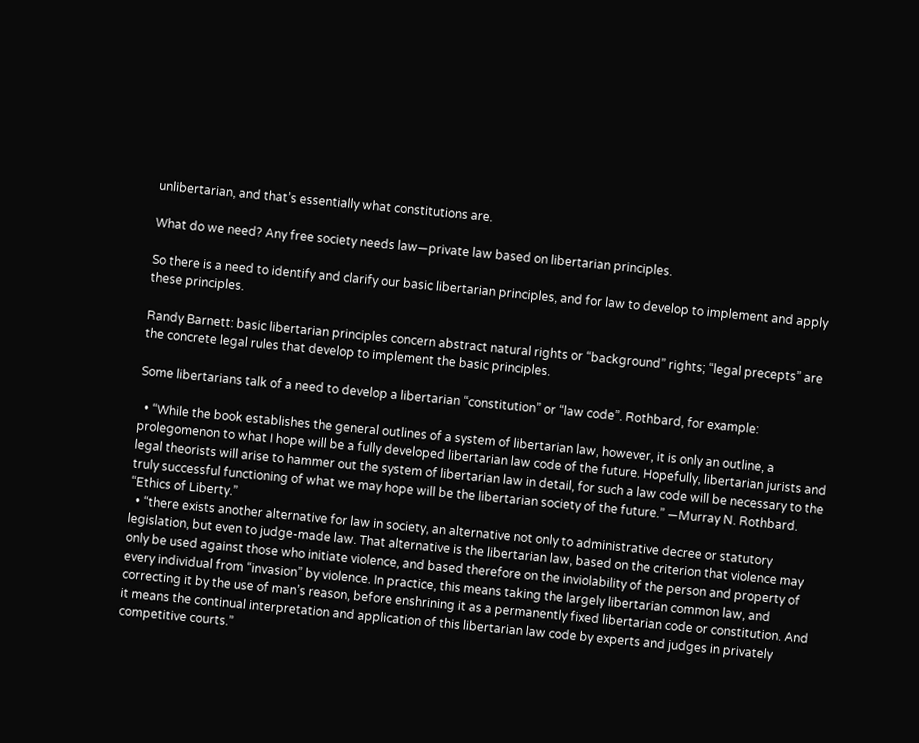unlibertarian, and that’s essentially what constitutions are.

What do we need? Any free society needs law—private law based on libertarian principles.

So there is a need to identify and clarify our basic libertarian principles, and for law to develop to implement and apply these principles.

Randy Barnett: basic libertarian principles concern abstract natural rights or “background” rights; “legal precepts” are the concrete legal rules that develop to implement the basic principles.

Some libertarians talk of a need to develop a libertarian “constitution” or “law code”. Rothbard, for example:

  • “While the book establishes the general outlines of a system of libertarian law, however, it is only an outline, a prolegomenon to what I hope will be a fully developed libertarian law code of the future. Hopefully, libertarian jurists and legal theorists will arise to hammer out the system of libertarian law in detail, for such a law code will be necessary to the truly successful functioning of what we may hope will be the libertarian society of the future.” —Murray N. Rothbard. “Ethics of Liberty.”
  • “there exists another alternative for law in society, an alternative not only to administrative decree or statutory legislation, but even to judge-made law. That alternative is the libertarian law, based on the criterion that violence may only be used against those who initiate violence, and based therefore on the inviolability of the person and property of every individual from “invasion” by violence. In practice, this means taking the largely libertarian common law, and correcting it by the use of man’s reason, before enshrining it as a permanently fixed libertarian code or constitution. And it means the continual interpretation and application of this libertarian law code by experts and judges in privately competitive courts.”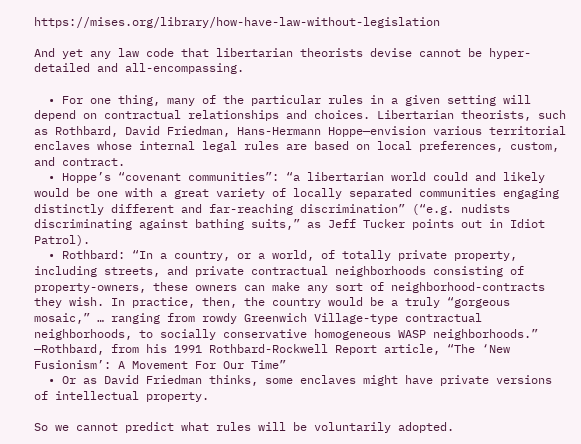https://mises.org/library/how-have-law-without-legislation

And yet any law code that libertarian theorists devise cannot be hyper-detailed and all-encompassing.

  • For one thing, many of the particular rules in a given setting will depend on contractual relationships and choices. Libertarian theorists, such as Rothbard, David Friedman, Hans-Hermann Hoppe—envision various territorial enclaves whose internal legal rules are based on local preferences, custom, and contract.
  • Hoppe’s “covenant communities”: “a libertarian world could and likely would be one with a great variety of locally separated communities engaging distinctly different and far-reaching discrimination” (“e.g. nudists discriminating against bathing suits,” as Jeff Tucker points out in Idiot Patrol).
  • Rothbard: “In a country, or a world, of totally private property, including streets, and private contractual neighborhoods consisting of property-owners, these owners can make any sort of neighborhood-contracts they wish. In practice, then, the country would be a truly “gorgeous mosaic,” … ranging from rowdy Greenwich Village-type contractual neighborhoods, to socially conservative homogeneous WASP neighborhoods.” —Rothbard, from his 1991 Rothbard-Rockwell Report article, “The ‘New Fusionism’: A Movement For Our Time”
  • Or as David Friedman thinks, some enclaves might have private versions of intellectual property.

So we cannot predict what rules will be voluntarily adopted.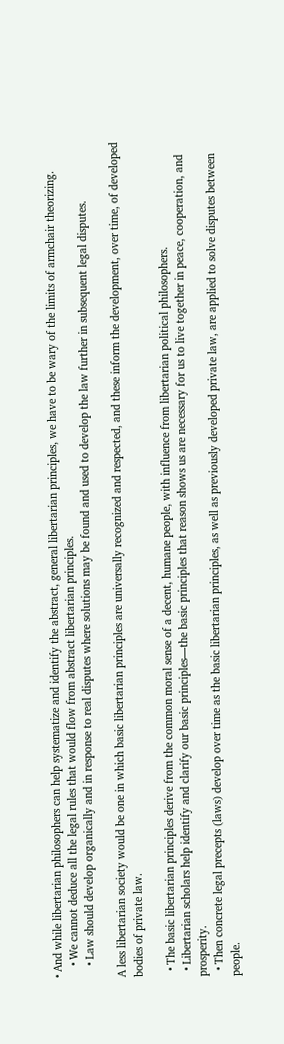• And while libertarian philosophers can help systematize and identify the abstract, general libertarian principles, we have to be wary of the limits of armchair theorizing.
    • We cannot deduce all the legal rules that would flow from abstract libertarian principles.
    • Law should develop organically and in response to real disputes where solutions may be found and used to develop the law further in subsequent legal disputes.

A less libertarian society would be one in which basic libertarian principles are universally recognized and respected, and these inform the development, over time, of developed bodies of private law.

  • The basic libertarian principles derive from the common moral sense of a decent, humane people, with influence from libertarian political philosophers.
  • Libertarian scholars help identify and clarify our basic principles—the basic principles that reason shows us are necessary for us to live together in peace, cooperation, and prosperity.
  • Then concrete legal precepts (laws) develop over time as the basic libertarian principles, as well as previously developed private law, are applied to solve disputes between people.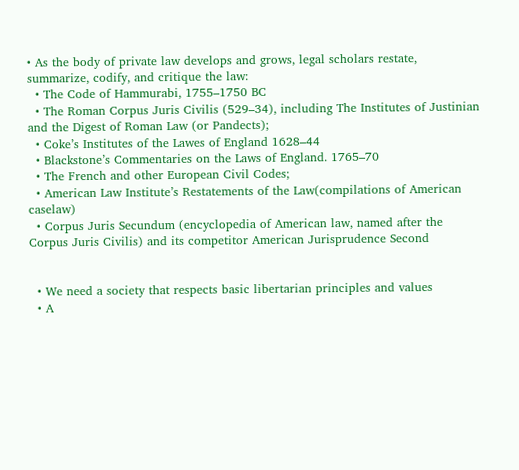• As the body of private law develops and grows, legal scholars restate, summarize, codify, and critique the law:
  • The Code of Hammurabi, 1755–1750 BC
  • The Roman Corpus Juris Civilis (529–34), including The Institutes of Justinian and the Digest of Roman Law (or Pandects);
  • Coke’s Institutes of the Lawes of England 1628–44
  • Blackstone’s Commentaries on the Laws of England. 1765–70
  • The French and other European Civil Codes;
  • American Law Institute’s Restatements of the Law(compilations of American caselaw)
  • Corpus Juris Secundum (encyclopedia of American law, named after the Corpus Juris Civilis) and its competitor American Jurisprudence Second


  • We need a society that respects basic libertarian principles and values
  • A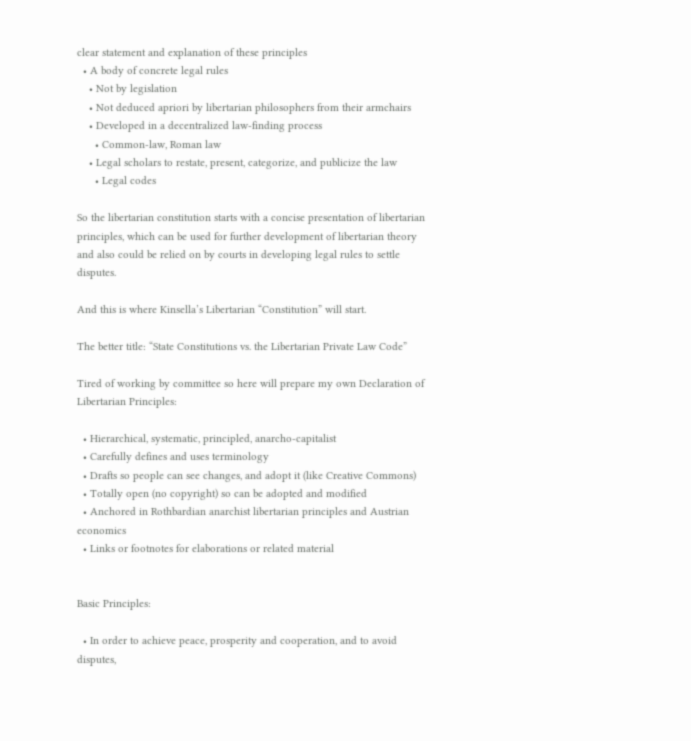clear statement and explanation of these principles
  • A body of concrete legal rules
    • Not by legislation
    • Not deduced apriori by libertarian philosophers from their armchairs
    • Developed in a decentralized law-finding process
      • Common-law, Roman law
    • Legal scholars to restate, present, categorize, and publicize the law
      • Legal codes

So the libertarian constitution starts with a concise presentation of libertarian principles, which can be used for further development of libertarian theory and also could be relied on by courts in developing legal rules to settle disputes.

And this is where Kinsella’s Libertarian “Constitution” will start.

The better title: “State Constitutions vs. the Libertarian Private Law Code”

Tired of working by committee so here will prepare my own Declaration of Libertarian Principles:

  • Hierarchical, systematic, principled, anarcho-capitalist
  • Carefully defines and uses terminology
  • Drafts so people can see changes, and adopt it (like Creative Commons)
  • Totally open (no copyright) so can be adopted and modified
  • Anchored in Rothbardian anarchist libertarian principles and Austrian economics
  • Links or footnotes for elaborations or related material


Basic Principles:

  • In order to achieve peace, prosperity and cooperation, and to avoid disputes,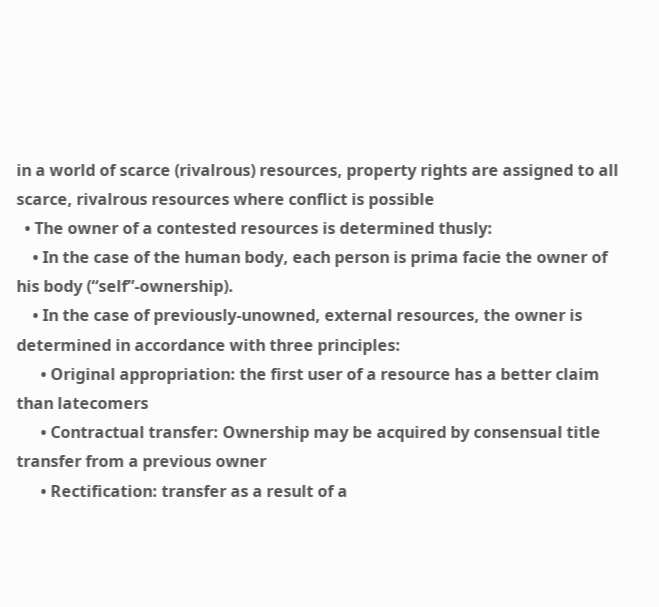in a world of scarce (rivalrous) resources, property rights are assigned to all scarce, rivalrous resources where conflict is possible
  • The owner of a contested resources is determined thusly:
    • In the case of the human body, each person is prima facie the owner of his body (“self”-ownership).
    • In the case of previously-unowned, external resources, the owner is determined in accordance with three principles:
      • Original appropriation: the first user of a resource has a better claim than latecomers
      • Contractual transfer: Ownership may be acquired by consensual title transfer from a previous owner
      • Rectification: transfer as a result of a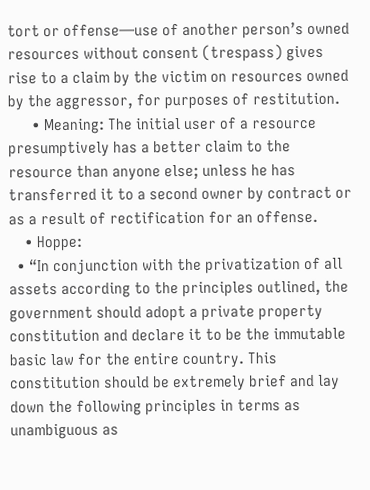tort or offense—use of another person’s owned resources without consent (trespass) gives rise to a claim by the victim on resources owned by the aggressor, for purposes of restitution.
      • Meaning: The initial user of a resource presumptively has a better claim to the resource than anyone else; unless he has transferred it to a second owner by contract or as a result of rectification for an offense.
    • Hoppe:
  • “In conjunction with the privatization of all assets according to the principles outlined, the government should adopt a private property constitution and declare it to be the immutable basic law for the entire country. This constitution should be extremely brief and lay down the following principles in terms as unambiguous as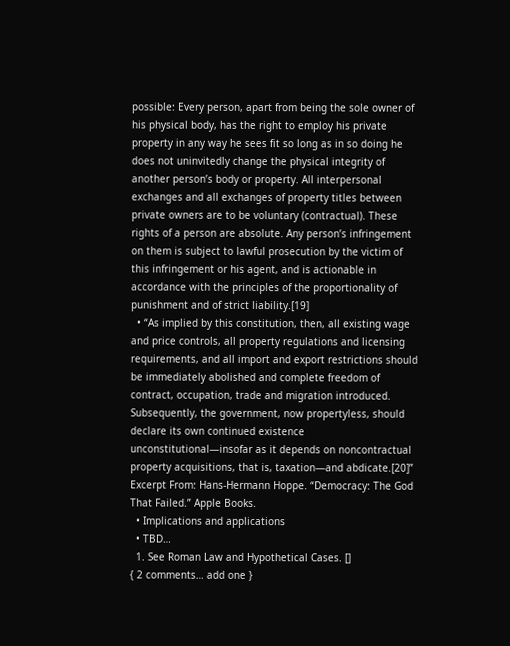possible: Every person, apart from being the sole owner of his physical body, has the right to employ his private property in any way he sees fit so long as in so doing he does not uninvitedly change the physical integrity of another person’s body or property. All interpersonal exchanges and all exchanges of property titles between private owners are to be voluntary (contractual). These rights of a person are absolute. Any person’s infringement on them is subject to lawful prosecution by the victim of this infringement or his agent, and is actionable in accordance with the principles of the proportionality of punishment and of strict liability.[19]
  • “As implied by this constitution, then, all existing wage and price controls, all property regulations and licensing requirements, and all import and export restrictions should be immediately abolished and complete freedom of contract, occupation, trade and migration introduced. Subsequently, the government, now propertyless, should declare its own continued existence unconstitutional—insofar as it depends on noncontractual property acquisitions, that is, taxation—and abdicate.[20]” Excerpt From: Hans-Hermann Hoppe. “Democracy: The God That Failed.” Apple Books.
  • Implications and applications
  • TBD…
  1. See Roman Law and Hypothetical Cases. []
{ 2 comments… add one }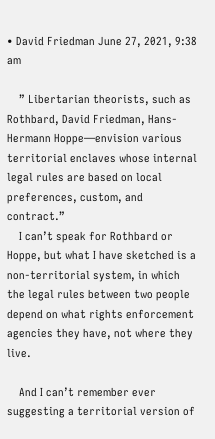• David Friedman June 27, 2021, 9:38 am

    ” Libertarian theorists, such as Rothbard, David Friedman, Hans-Hermann Hoppe—envision various territorial enclaves whose internal legal rules are based on local preferences, custom, and contract.”
    I can’t speak for Rothbard or Hoppe, but what I have sketched is a non-territorial system, in which the legal rules between two people depend on what rights enforcement agencies they have, not where they live.

    And I can’t remember ever suggesting a territorial version of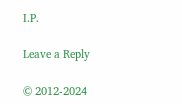I.P.

Leave a Reply

© 2012-2024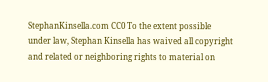StephanKinsella.com CC0 To the extent possible under law, Stephan Kinsella has waived all copyright and related or neighboring rights to material on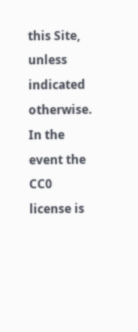this Site, unless indicated otherwise. In the event the CC0 license is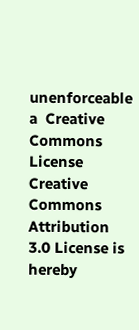unenforceable a  Creative Commons License Creative Commons Attribution 3.0 License is hereby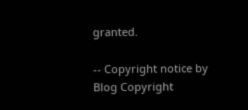granted.

-- Copyright notice by Blog Copyright